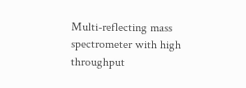Multi-reflecting mass spectrometer with high throughput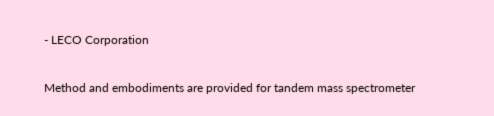- LECO Corporation

Method and embodiments are provided for tandem mass spectrometer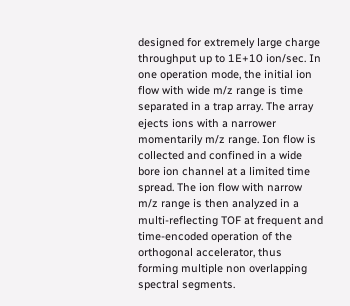designed for extremely large charge throughput up to 1E+10 ion/sec. In one operation mode, the initial ion flow with wide m/z range is time separated in a trap array. The array ejects ions with a narrower momentarily m/z range. Ion flow is collected and confined in a wide bore ion channel at a limited time spread. The ion flow with narrow m/z range is then analyzed in a multi-reflecting TOF at frequent and time-encoded operation of the orthogonal accelerator, thus forming multiple non overlapping spectral segments.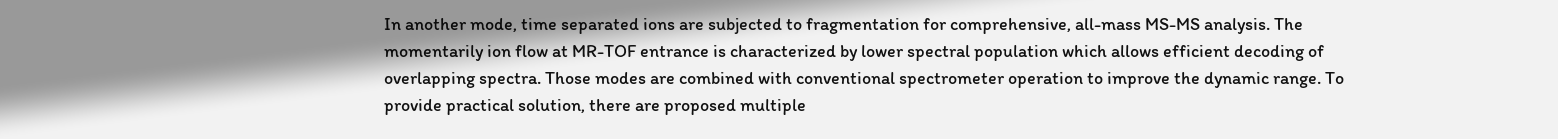In another mode, time separated ions are subjected to fragmentation for comprehensive, all-mass MS-MS analysis. The momentarily ion flow at MR-TOF entrance is characterized by lower spectral population which allows efficient decoding of overlapping spectra. Those modes are combined with conventional spectrometer operation to improve the dynamic range. To provide practical solution, there are proposed multiple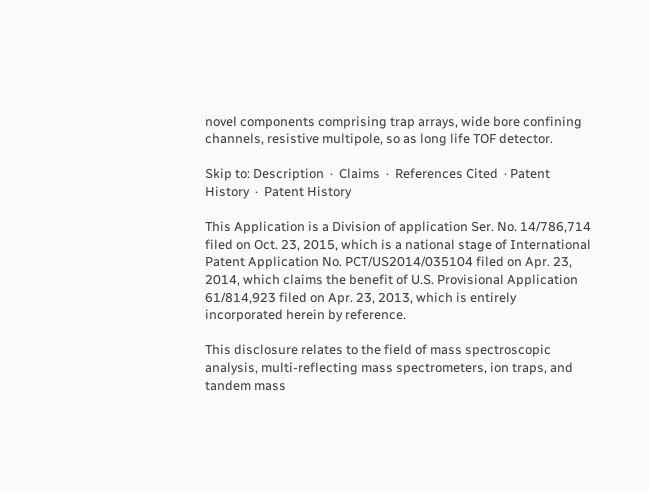novel components comprising trap arrays, wide bore confining channels, resistive multipole, so as long life TOF detector.

Skip to: Description  ·  Claims  ·  References Cited  · Patent History  ·  Patent History

This Application is a Division of application Ser. No. 14/786,714 filed on Oct. 23, 2015, which is a national stage of International Patent Application No. PCT/US2014/035104 filed on Apr. 23, 2014, which claims the benefit of U.S. Provisional Application 61/814,923 filed on Apr. 23, 2013, which is entirely incorporated herein by reference.

This disclosure relates to the field of mass spectroscopic analysis, multi-reflecting mass spectrometers, ion traps, and tandem mass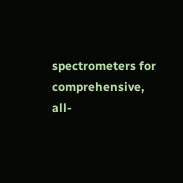spectrometers for comprehensive, all-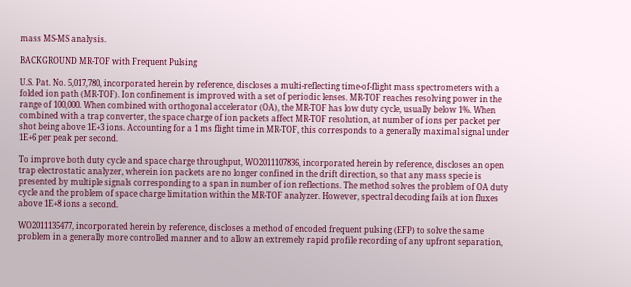mass MS-MS analysis.

BACKGROUND MR-TOF with Frequent Pulsing

U.S. Pat. No. 5,017,780, incorporated herein by reference, discloses a multi-reflecting time-of-flight mass spectrometers with a folded ion path (MR-TOF). Ion confinement is improved with a set of periodic lenses. MR-TOF reaches resolving power in the range of 100,000. When combined with orthogonal accelerator (OA), the MR-TOF has low duty cycle, usually below 1%. When combined with a trap converter, the space charge of ion packets affect MR-TOF resolution, at number of ions per packet per shot being above 1E+3 ions. Accounting for a 1 ms flight time in MR-TOF, this corresponds to a generally maximal signal under 1E+6 per peak per second.

To improve both duty cycle and space charge throughput, WO2011107836, incorporated herein by reference, discloses an open trap electrostatic analyzer, wherein ion packets are no longer confined in the drift direction, so that any mass specie is presented by multiple signals corresponding to a span in number of ion reflections. The method solves the problem of OA duty cycle and the problem of space charge limitation within the MR-TOF analyzer. However, spectral decoding fails at ion fluxes above 1E+8 ions a second.

WO2011135477, incorporated herein by reference, discloses a method of encoded frequent pulsing (EFP) to solve the same problem in a generally more controlled manner and to allow an extremely rapid profile recording of any upfront separation,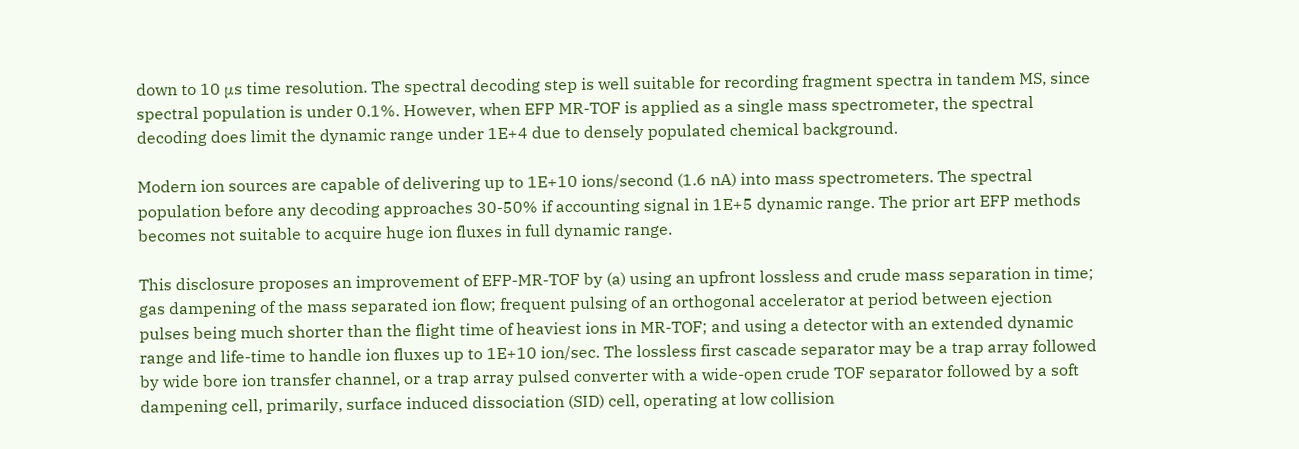down to 10 μs time resolution. The spectral decoding step is well suitable for recording fragment spectra in tandem MS, since spectral population is under 0.1%. However, when EFP MR-TOF is applied as a single mass spectrometer, the spectral decoding does limit the dynamic range under 1E+4 due to densely populated chemical background.

Modern ion sources are capable of delivering up to 1E+10 ions/second (1.6 nA) into mass spectrometers. The spectral population before any decoding approaches 30-50% if accounting signal in 1E+5 dynamic range. The prior art EFP methods becomes not suitable to acquire huge ion fluxes in full dynamic range.

This disclosure proposes an improvement of EFP-MR-TOF by (a) using an upfront lossless and crude mass separation in time; gas dampening of the mass separated ion flow; frequent pulsing of an orthogonal accelerator at period between ejection pulses being much shorter than the flight time of heaviest ions in MR-TOF; and using a detector with an extended dynamic range and life-time to handle ion fluxes up to 1E+10 ion/sec. The lossless first cascade separator may be a trap array followed by wide bore ion transfer channel, or a trap array pulsed converter with a wide-open crude TOF separator followed by a soft dampening cell, primarily, surface induced dissociation (SID) cell, operating at low collision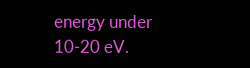energy under 10-20 eV.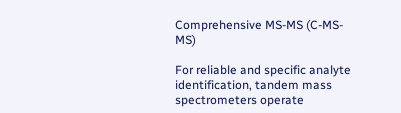Comprehensive MS-MS (C-MS-MS)

For reliable and specific analyte identification, tandem mass spectrometers operate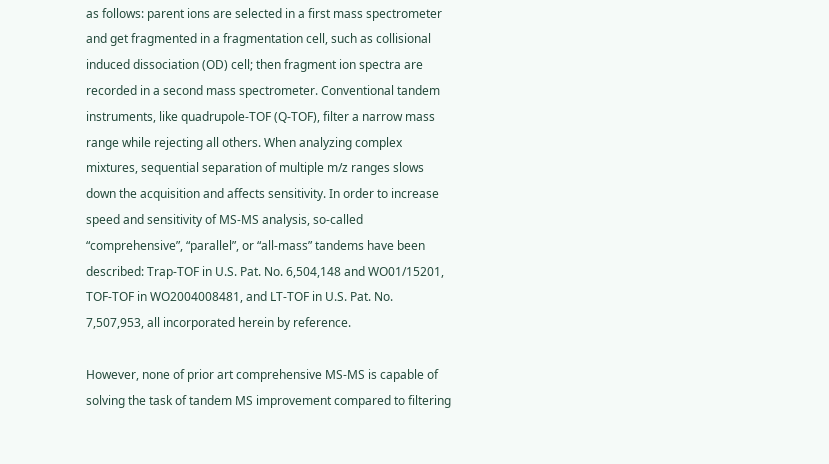as follows: parent ions are selected in a first mass spectrometer and get fragmented in a fragmentation cell, such as collisional induced dissociation (OD) cell; then fragment ion spectra are recorded in a second mass spectrometer. Conventional tandem instruments, like quadrupole-TOF (Q-TOF), filter a narrow mass range while rejecting all others. When analyzing complex mixtures, sequential separation of multiple m/z ranges slows down the acquisition and affects sensitivity. In order to increase speed and sensitivity of MS-MS analysis, so-called “comprehensive”, “parallel”, or “all-mass” tandems have been described: Trap-TOF in U.S. Pat. No. 6,504,148 and WO01/15201, TOF-TOF in WO2004008481, and LT-TOF in U.S. Pat. No. 7,507,953, all incorporated herein by reference.

However, none of prior art comprehensive MS-MS is capable of solving the task of tandem MS improvement compared to filtering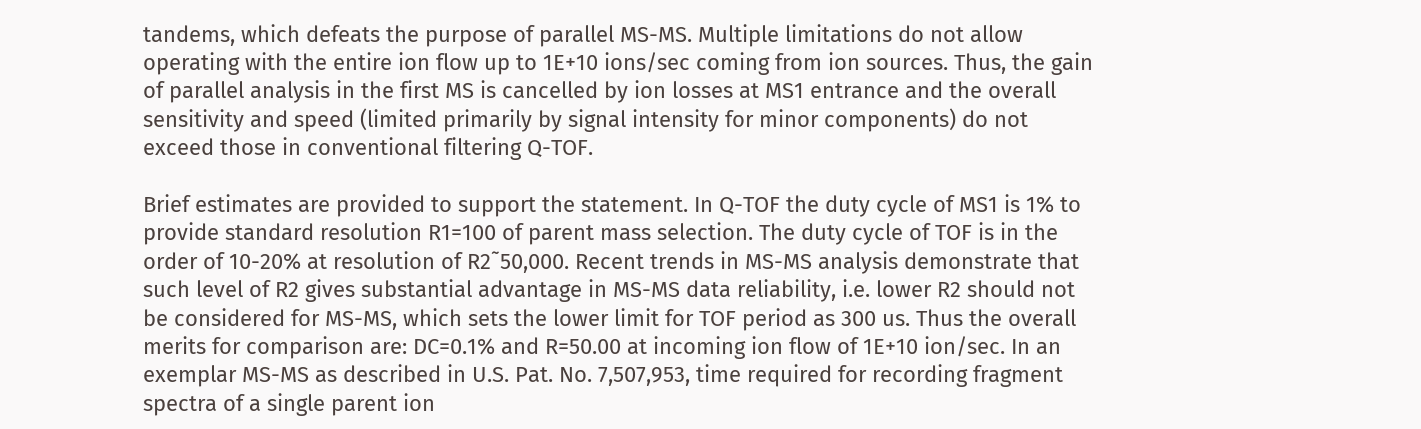tandems, which defeats the purpose of parallel MS-MS. Multiple limitations do not allow operating with the entire ion flow up to 1E+10 ions/sec coming from ion sources. Thus, the gain of parallel analysis in the first MS is cancelled by ion losses at MS1 entrance and the overall sensitivity and speed (limited primarily by signal intensity for minor components) do not exceed those in conventional filtering Q-TOF.

Brief estimates are provided to support the statement. In Q-TOF the duty cycle of MS1 is 1% to provide standard resolution R1=100 of parent mass selection. The duty cycle of TOF is in the order of 10-20% at resolution of R2˜50,000. Recent trends in MS-MS analysis demonstrate that such level of R2 gives substantial advantage in MS-MS data reliability, i.e. lower R2 should not be considered for MS-MS, which sets the lower limit for TOF period as 300 us. Thus the overall merits for comparison are: DC=0.1% and R=50.00 at incoming ion flow of 1E+10 ion/sec. In an exemplar MS-MS as described in U.S. Pat. No. 7,507,953, time required for recording fragment spectra of a single parent ion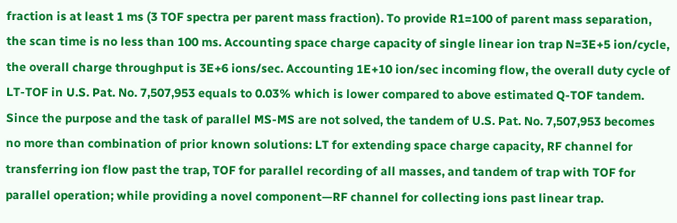fraction is at least 1 ms (3 TOF spectra per parent mass fraction). To provide R1=100 of parent mass separation, the scan time is no less than 100 ms. Accounting space charge capacity of single linear ion trap N=3E+5 ion/cycle, the overall charge throughput is 3E+6 ions/sec. Accounting 1E+10 ion/sec incoming flow, the overall duty cycle of LT-TOF in U.S. Pat. No. 7,507,953 equals to 0.03% which is lower compared to above estimated Q-TOF tandem. Since the purpose and the task of parallel MS-MS are not solved, the tandem of U.S. Pat. No. 7,507,953 becomes no more than combination of prior known solutions: LT for extending space charge capacity, RF channel for transferring ion flow past the trap, TOF for parallel recording of all masses, and tandem of trap with TOF for parallel operation; while providing a novel component—RF channel for collecting ions past linear trap.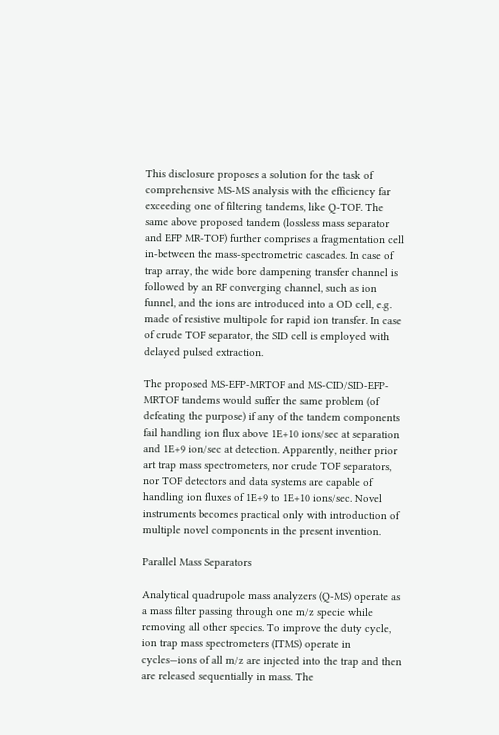This disclosure proposes a solution for the task of comprehensive MS-MS analysis with the efficiency far exceeding one of filtering tandems, like Q-TOF. The same above proposed tandem (lossless mass separator and EFP MR-TOF) further comprises a fragmentation cell in-between the mass-spectrometric cascades. In case of trap array, the wide bore dampening transfer channel is followed by an RF converging channel, such as ion funnel, and the ions are introduced into a OD cell, e.g. made of resistive multipole for rapid ion transfer. In case of crude TOF separator, the SID cell is employed with delayed pulsed extraction.

The proposed MS-EFP-MRTOF and MS-CID/SID-EFP-MRTOF tandems would suffer the same problem (of defeating the purpose) if any of the tandem components fail handling ion flux above 1E+10 ions/sec at separation and 1E+9 ion/sec at detection. Apparently, neither prior art trap mass spectrometers, nor crude TOF separators, nor TOF detectors and data systems are capable of handling ion fluxes of 1E+9 to 1E+10 ions/sec. Novel instruments becomes practical only with introduction of multiple novel components in the present invention.

Parallel Mass Separators

Analytical quadrupole mass analyzers (Q-MS) operate as a mass filter passing through one m/z specie while removing all other species. To improve the duty cycle, ion trap mass spectrometers (ITMS) operate in cycles—ions of all m/z are injected into the trap and then are released sequentially in mass. The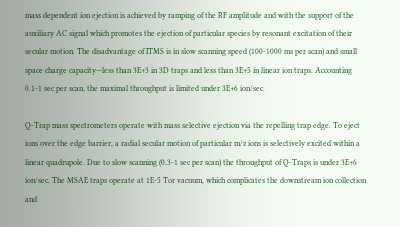mass dependent ion ejection is achieved by ramping of the RF amplitude and with the support of the auxiliary AC signal which promotes the ejection of particular species by resonant excitation of their secular motion. The disadvantage of ITMS is in slow scanning speed (100-1000 ms per scan) and small space charge capacity—less than 3E+3 in 3D traps and less than 3E+5 in linear ion traps. Accounting 0.1-1 sec per scan, the maximal throughput is limited under 3E+6 ion/sec.

Q-Trap mass spectrometers operate with mass selective ejection via the repelling trap edge. To eject ions over the edge barrier, a radial secular motion of particular m/z ions is selectively excited within a linear quadrupole. Due to slow scanning (0.3-1 sec per scan) the throughput of Q-Traps is under 3E+6 ion/sec. The MSAE traps operate at 1E-5 Tor vacuum, which complicates the downstream ion collection and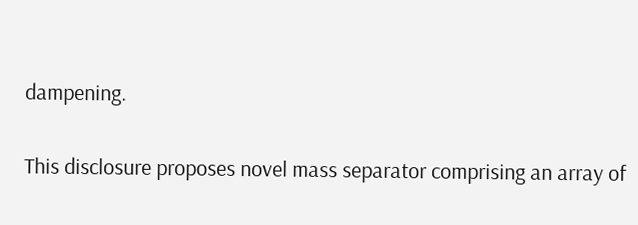dampening.

This disclosure proposes novel mass separator comprising an array of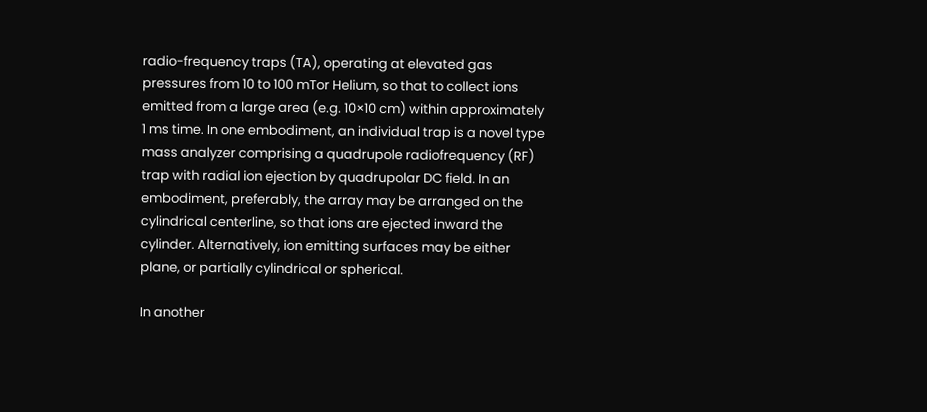radio-frequency traps (TA), operating at elevated gas pressures from 10 to 100 mTor Helium, so that to collect ions emitted from a large area (e.g. 10×10 cm) within approximately 1 ms time. In one embodiment, an individual trap is a novel type mass analyzer comprising a quadrupole radiofrequency (RF) trap with radial ion ejection by quadrupolar DC field. In an embodiment, preferably, the array may be arranged on the cylindrical centerline, so that ions are ejected inward the cylinder. Alternatively, ion emitting surfaces may be either plane, or partially cylindrical or spherical.

In another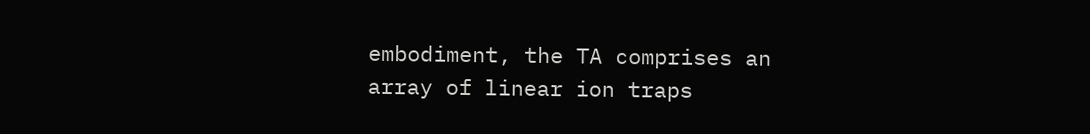embodiment, the TA comprises an array of linear ion traps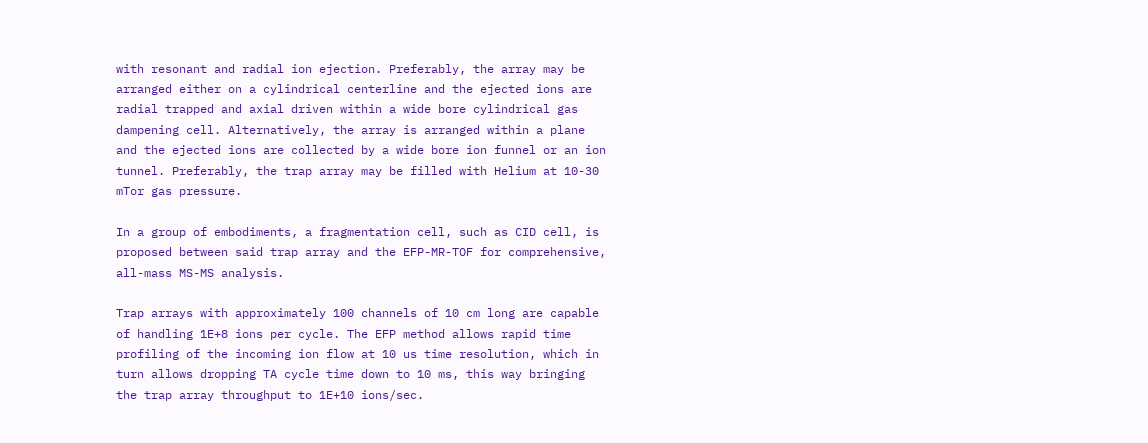with resonant and radial ion ejection. Preferably, the array may be arranged either on a cylindrical centerline and the ejected ions are radial trapped and axial driven within a wide bore cylindrical gas dampening cell. Alternatively, the array is arranged within a plane and the ejected ions are collected by a wide bore ion funnel or an ion tunnel. Preferably, the trap array may be filled with Helium at 10-30 mTor gas pressure.

In a group of embodiments, a fragmentation cell, such as CID cell, is proposed between said trap array and the EFP-MR-TOF for comprehensive, all-mass MS-MS analysis.

Trap arrays with approximately 100 channels of 10 cm long are capable of handling 1E+8 ions per cycle. The EFP method allows rapid time profiling of the incoming ion flow at 10 us time resolution, which in turn allows dropping TA cycle time down to 10 ms, this way bringing the trap array throughput to 1E+10 ions/sec.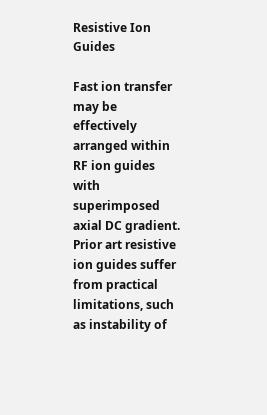Resistive Ion Guides

Fast ion transfer may be effectively arranged within RF ion guides with superimposed axial DC gradient. Prior art resistive ion guides suffer from practical limitations, such as instability of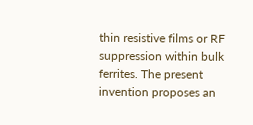thin resistive films or RF suppression within bulk ferrites. The present invention proposes an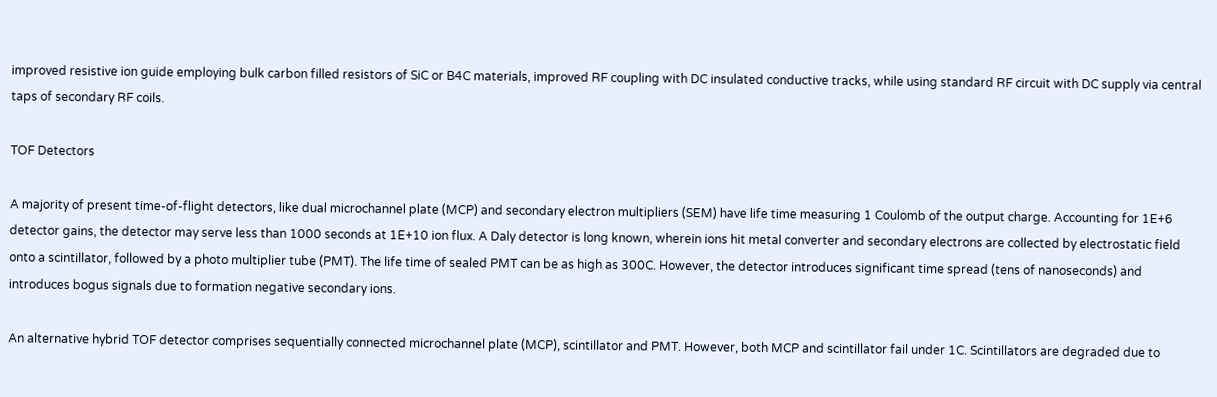improved resistive ion guide employing bulk carbon filled resistors of SiC or B4C materials, improved RF coupling with DC insulated conductive tracks, while using standard RF circuit with DC supply via central taps of secondary RF coils.

TOF Detectors

A majority of present time-of-flight detectors, like dual microchannel plate (MCP) and secondary electron multipliers (SEM) have life time measuring 1 Coulomb of the output charge. Accounting for 1E+6 detector gains, the detector may serve less than 1000 seconds at 1E+10 ion flux. A Daly detector is long known, wherein ions hit metal converter and secondary electrons are collected by electrostatic field onto a scintillator, followed by a photo multiplier tube (PMT). The life time of sealed PMT can be as high as 300C. However, the detector introduces significant time spread (tens of nanoseconds) and introduces bogus signals due to formation negative secondary ions.

An alternative hybrid TOF detector comprises sequentially connected microchannel plate (MCP), scintillator and PMT. However, both MCP and scintillator fail under 1C. Scintillators are degraded due to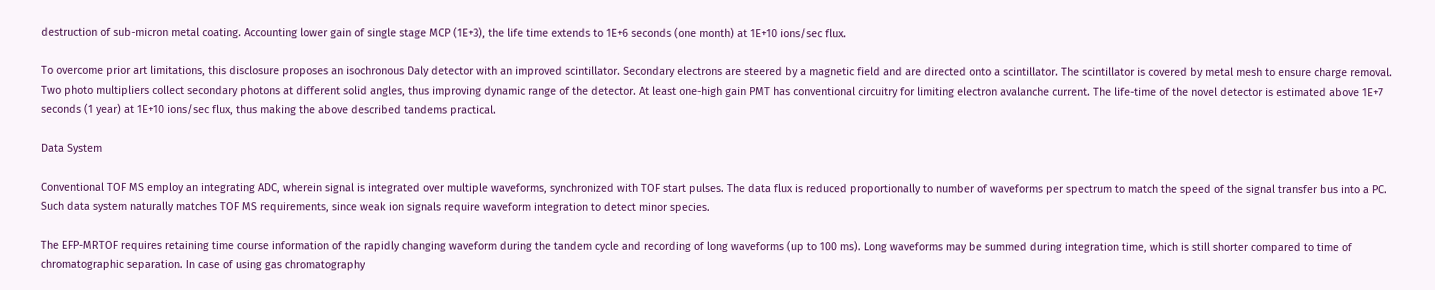destruction of sub-micron metal coating. Accounting lower gain of single stage MCP (1E+3), the life time extends to 1E+6 seconds (one month) at 1E+10 ions/sec flux.

To overcome prior art limitations, this disclosure proposes an isochronous Daly detector with an improved scintillator. Secondary electrons are steered by a magnetic field and are directed onto a scintillator. The scintillator is covered by metal mesh to ensure charge removal. Two photo multipliers collect secondary photons at different solid angles, thus improving dynamic range of the detector. At least one-high gain PMT has conventional circuitry for limiting electron avalanche current. The life-time of the novel detector is estimated above 1E+7 seconds (1 year) at 1E+10 ions/sec flux, thus making the above described tandems practical.

Data System

Conventional TOF MS employ an integrating ADC, wherein signal is integrated over multiple waveforms, synchronized with TOF start pulses. The data flux is reduced proportionally to number of waveforms per spectrum to match the speed of the signal transfer bus into a PC. Such data system naturally matches TOF MS requirements, since weak ion signals require waveform integration to detect minor species.

The EFP-MRTOF requires retaining time course information of the rapidly changing waveform during the tandem cycle and recording of long waveforms (up to 100 ms). Long waveforms may be summed during integration time, which is still shorter compared to time of chromatographic separation. In case of using gas chromatography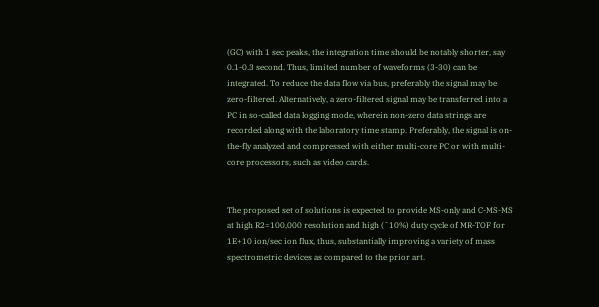(GC) with 1 sec peaks, the integration time should be notably shorter, say 0.1-0.3 second. Thus, limited number of waveforms (3-30) can be integrated. To reduce the data flow via bus, preferably the signal may be zero-filtered. Alternatively, a zero-filtered signal may be transferred into a PC in so-called data logging mode, wherein non-zero data strings are recorded along with the laboratory time stamp. Preferably, the signal is on-the-fly analyzed and compressed with either multi-core PC or with multi-core processors, such as video cards.


The proposed set of solutions is expected to provide MS-only and C-MS-MS at high R2=100,000 resolution and high (˜10%) duty cycle of MR-TOF for 1E+10 ion/sec ion flux, thus, substantially improving a variety of mass spectrometric devices as compared to the prior art.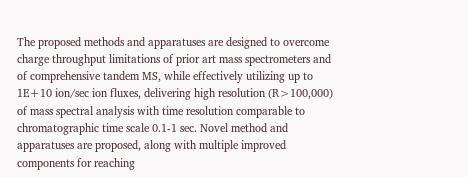The proposed methods and apparatuses are designed to overcome charge throughput limitations of prior art mass spectrometers and of comprehensive tandem MS, while effectively utilizing up to 1E+10 ion/sec ion fluxes, delivering high resolution (R>100,000) of mass spectral analysis with time resolution comparable to chromatographic time scale 0.1-1 sec. Novel method and apparatuses are proposed, along with multiple improved components for reaching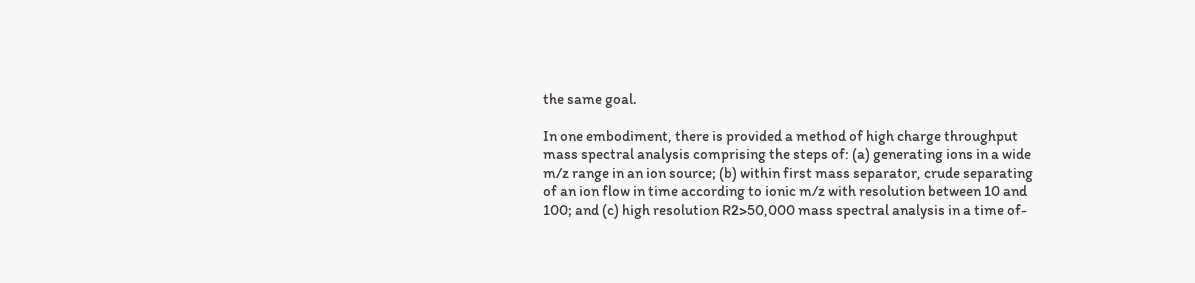the same goal.

In one embodiment, there is provided a method of high charge throughput mass spectral analysis comprising the steps of: (a) generating ions in a wide m/z range in an ion source; (b) within first mass separator, crude separating of an ion flow in time according to ionic m/z with resolution between 10 and 100; and (c) high resolution R2>50,000 mass spectral analysis in a time of-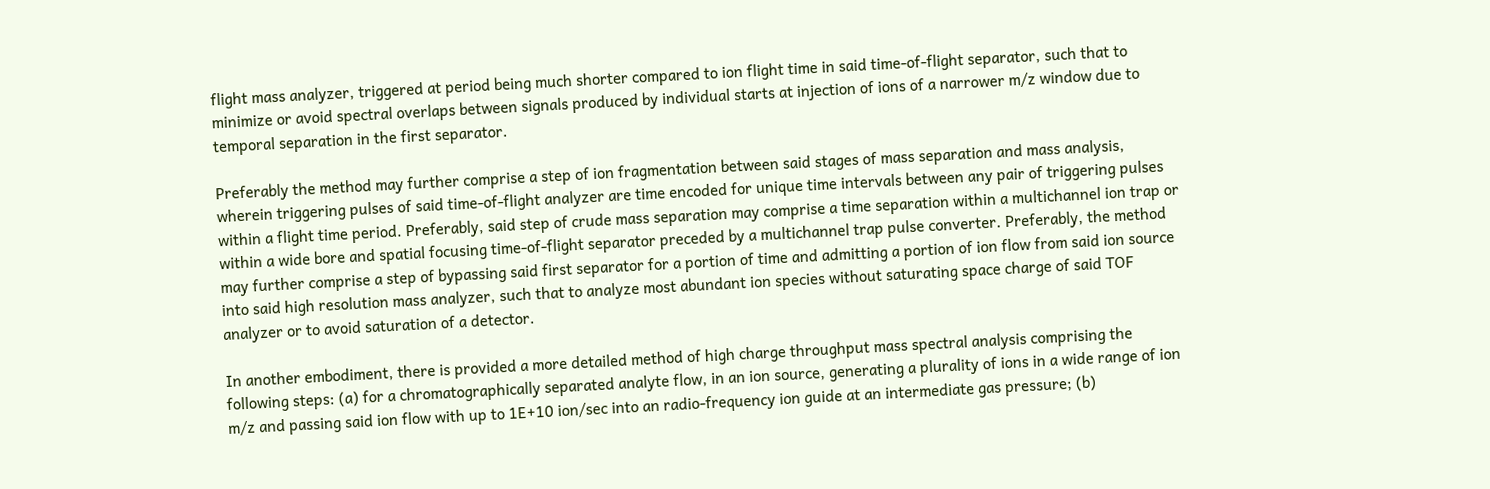flight mass analyzer, triggered at period being much shorter compared to ion flight time in said time-of-flight separator, such that to minimize or avoid spectral overlaps between signals produced by individual starts at injection of ions of a narrower m/z window due to temporal separation in the first separator.

Preferably the method may further comprise a step of ion fragmentation between said stages of mass separation and mass analysis, wherein triggering pulses of said time-of-flight analyzer are time encoded for unique time intervals between any pair of triggering pulses within a flight time period. Preferably, said step of crude mass separation may comprise a time separation within a multichannel ion trap or within a wide bore and spatial focusing time-of-flight separator preceded by a multichannel trap pulse converter. Preferably, the method may further comprise a step of bypassing said first separator for a portion of time and admitting a portion of ion flow from said ion source into said high resolution mass analyzer, such that to analyze most abundant ion species without saturating space charge of said TOF analyzer or to avoid saturation of a detector.

In another embodiment, there is provided a more detailed method of high charge throughput mass spectral analysis comprising the following steps: (a) for a chromatographically separated analyte flow, in an ion source, generating a plurality of ions in a wide range of ion m/z and passing said ion flow with up to 1E+10 ion/sec into an radio-frequency ion guide at an intermediate gas pressure; (b)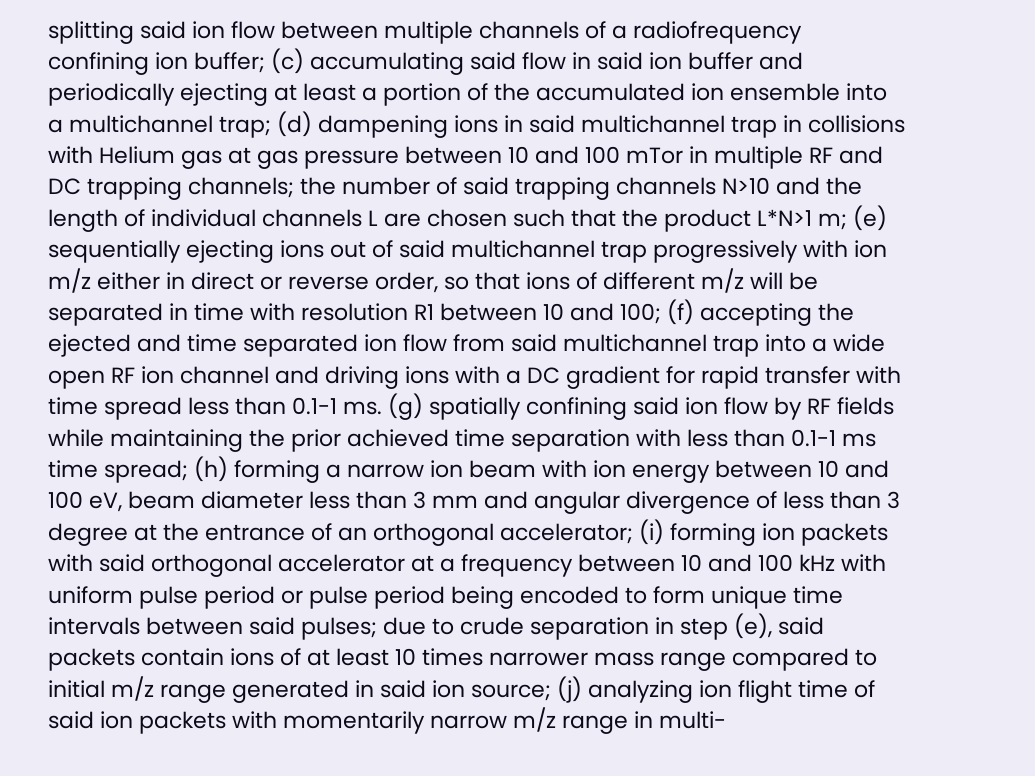splitting said ion flow between multiple channels of a radiofrequency confining ion buffer; (c) accumulating said flow in said ion buffer and periodically ejecting at least a portion of the accumulated ion ensemble into a multichannel trap; (d) dampening ions in said multichannel trap in collisions with Helium gas at gas pressure between 10 and 100 mTor in multiple RF and DC trapping channels; the number of said trapping channels N>10 and the length of individual channels L are chosen such that the product L*N>1 m; (e) sequentially ejecting ions out of said multichannel trap progressively with ion m/z either in direct or reverse order, so that ions of different m/z will be separated in time with resolution R1 between 10 and 100; (f) accepting the ejected and time separated ion flow from said multichannel trap into a wide open RF ion channel and driving ions with a DC gradient for rapid transfer with time spread less than 0.1-1 ms. (g) spatially confining said ion flow by RF fields while maintaining the prior achieved time separation with less than 0.1-1 ms time spread; (h) forming a narrow ion beam with ion energy between 10 and 100 eV, beam diameter less than 3 mm and angular divergence of less than 3 degree at the entrance of an orthogonal accelerator; (i) forming ion packets with said orthogonal accelerator at a frequency between 10 and 100 kHz with uniform pulse period or pulse period being encoded to form unique time intervals between said pulses; due to crude separation in step (e), said packets contain ions of at least 10 times narrower mass range compared to initial m/z range generated in said ion source; (j) analyzing ion flight time of said ion packets with momentarily narrow m/z range in multi-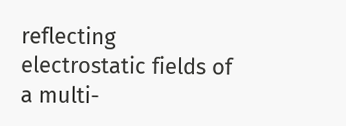reflecting electrostatic fields of a multi-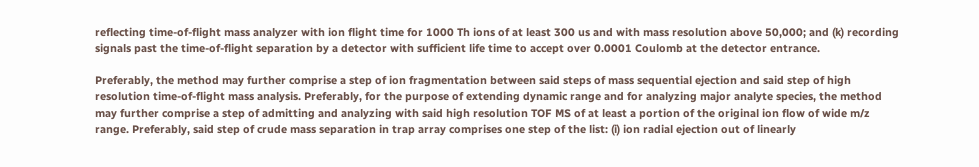reflecting time-of-flight mass analyzer with ion flight time for 1000 Th ions of at least 300 us and with mass resolution above 50,000; and (k) recording signals past the time-of-flight separation by a detector with sufficient life time to accept over 0.0001 Coulomb at the detector entrance.

Preferably, the method may further comprise a step of ion fragmentation between said steps of mass sequential ejection and said step of high resolution time-of-flight mass analysis. Preferably, for the purpose of extending dynamic range and for analyzing major analyte species, the method may further comprise a step of admitting and analyzing with said high resolution TOF MS of at least a portion of the original ion flow of wide m/z range. Preferably, said step of crude mass separation in trap array comprises one step of the list: (i) ion radial ejection out of linearly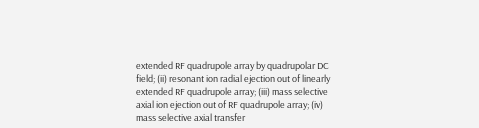extended RF quadrupole array by quadrupolar DC field; (ii) resonant ion radial ejection out of linearly extended RF quadrupole array; (iii) mass selective axial ion ejection out of RF quadrupole array; (iv) mass selective axial transfer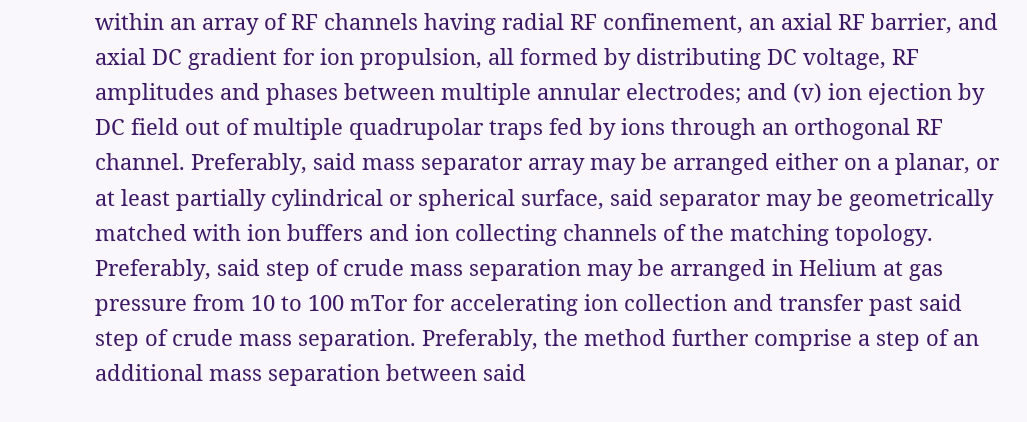within an array of RF channels having radial RF confinement, an axial RF barrier, and axial DC gradient for ion propulsion, all formed by distributing DC voltage, RF amplitudes and phases between multiple annular electrodes; and (v) ion ejection by DC field out of multiple quadrupolar traps fed by ions through an orthogonal RF channel. Preferably, said mass separator array may be arranged either on a planar, or at least partially cylindrical or spherical surface, said separator may be geometrically matched with ion buffers and ion collecting channels of the matching topology. Preferably, said step of crude mass separation may be arranged in Helium at gas pressure from 10 to 100 mTor for accelerating ion collection and transfer past said step of crude mass separation. Preferably, the method further comprise a step of an additional mass separation between said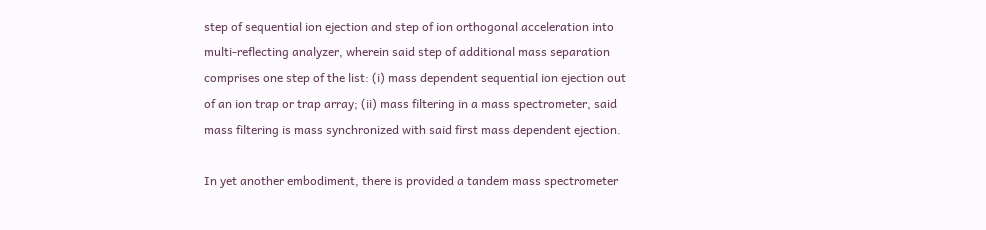step of sequential ion ejection and step of ion orthogonal acceleration into multi-reflecting analyzer, wherein said step of additional mass separation comprises one step of the list: (i) mass dependent sequential ion ejection out of an ion trap or trap array; (ii) mass filtering in a mass spectrometer, said mass filtering is mass synchronized with said first mass dependent ejection.

In yet another embodiment, there is provided a tandem mass spectrometer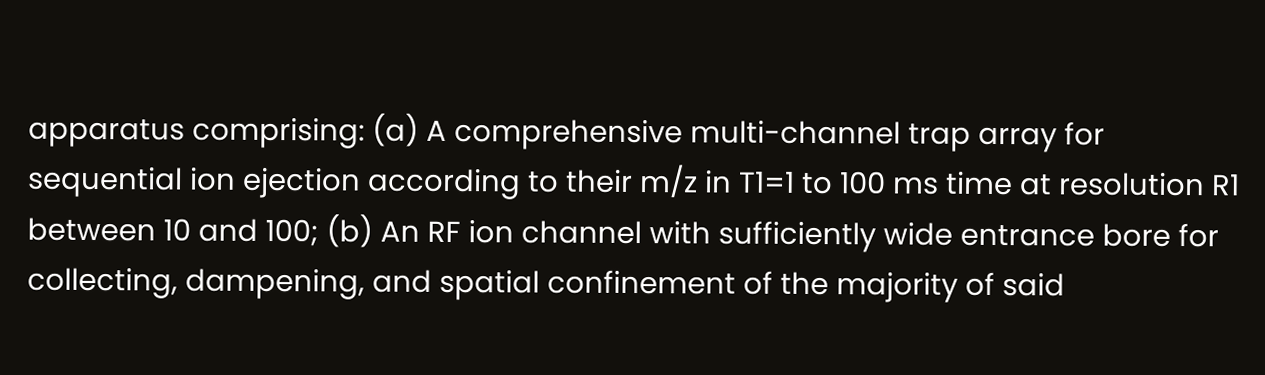apparatus comprising: (a) A comprehensive multi-channel trap array for sequential ion ejection according to their m/z in T1=1 to 100 ms time at resolution R1 between 10 and 100; (b) An RF ion channel with sufficiently wide entrance bore for collecting, dampening, and spatial confinement of the majority of said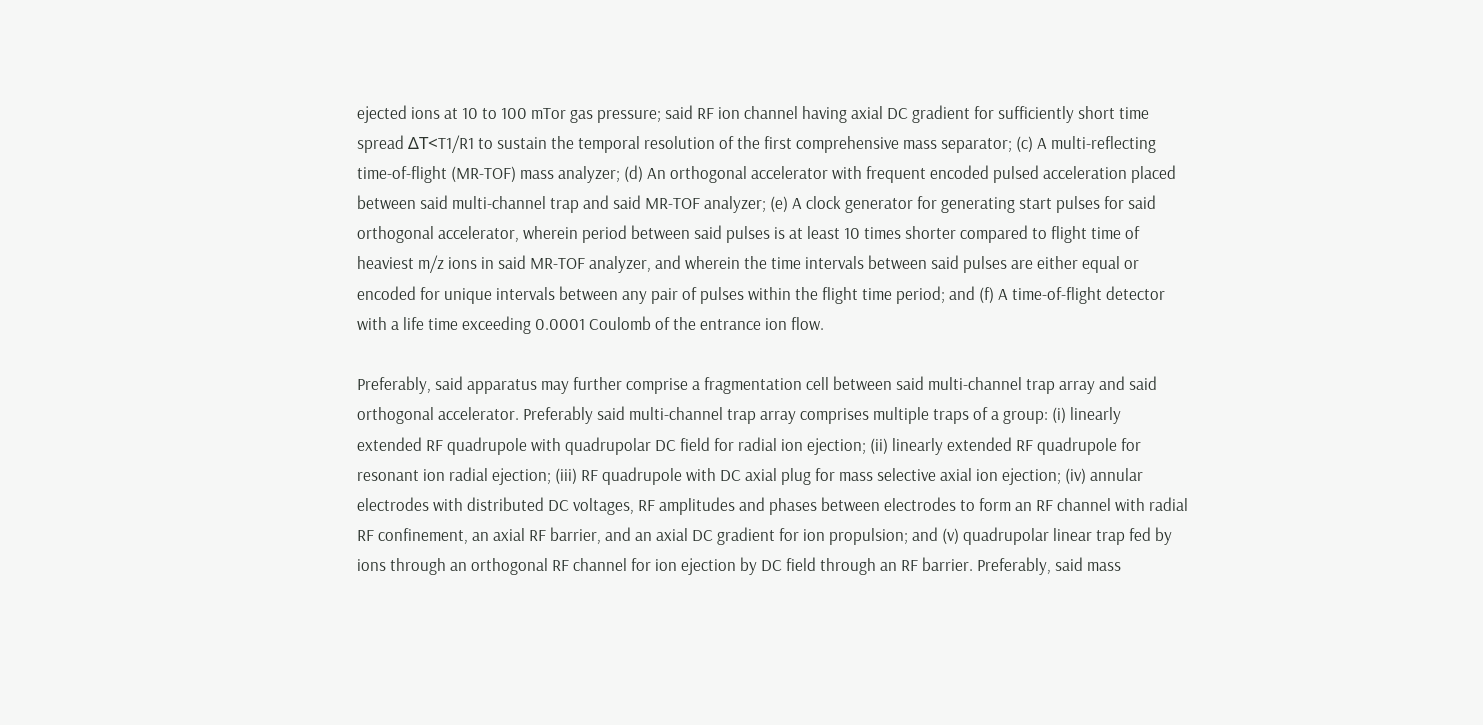ejected ions at 10 to 100 mTor gas pressure; said RF ion channel having axial DC gradient for sufficiently short time spread ΔT<T1/R1 to sustain the temporal resolution of the first comprehensive mass separator; (c) A multi-reflecting time-of-flight (MR-TOF) mass analyzer; (d) An orthogonal accelerator with frequent encoded pulsed acceleration placed between said multi-channel trap and said MR-TOF analyzer; (e) A clock generator for generating start pulses for said orthogonal accelerator, wherein period between said pulses is at least 10 times shorter compared to flight time of heaviest m/z ions in said MR-TOF analyzer, and wherein the time intervals between said pulses are either equal or encoded for unique intervals between any pair of pulses within the flight time period; and (f) A time-of-flight detector with a life time exceeding 0.0001 Coulomb of the entrance ion flow.

Preferably, said apparatus may further comprise a fragmentation cell between said multi-channel trap array and said orthogonal accelerator. Preferably said multi-channel trap array comprises multiple traps of a group: (i) linearly extended RF quadrupole with quadrupolar DC field for radial ion ejection; (ii) linearly extended RF quadrupole for resonant ion radial ejection; (iii) RF quadrupole with DC axial plug for mass selective axial ion ejection; (iv) annular electrodes with distributed DC voltages, RF amplitudes and phases between electrodes to form an RF channel with radial RF confinement, an axial RF barrier, and an axial DC gradient for ion propulsion; and (v) quadrupolar linear trap fed by ions through an orthogonal RF channel for ion ejection by DC field through an RF barrier. Preferably, said mass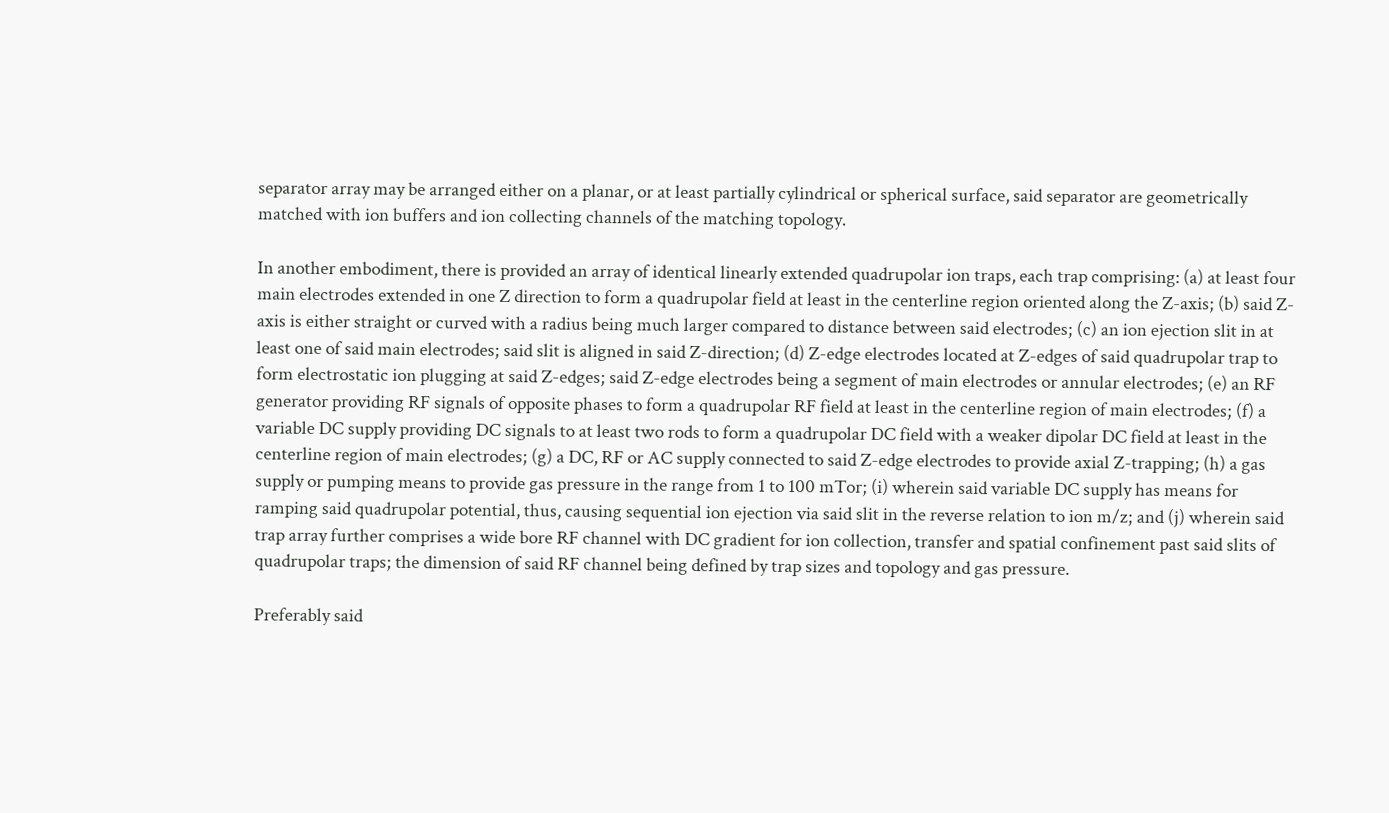separator array may be arranged either on a planar, or at least partially cylindrical or spherical surface, said separator are geometrically matched with ion buffers and ion collecting channels of the matching topology.

In another embodiment, there is provided an array of identical linearly extended quadrupolar ion traps, each trap comprising: (a) at least four main electrodes extended in one Z direction to form a quadrupolar field at least in the centerline region oriented along the Z-axis; (b) said Z-axis is either straight or curved with a radius being much larger compared to distance between said electrodes; (c) an ion ejection slit in at least one of said main electrodes; said slit is aligned in said Z-direction; (d) Z-edge electrodes located at Z-edges of said quadrupolar trap to form electrostatic ion plugging at said Z-edges; said Z-edge electrodes being a segment of main electrodes or annular electrodes; (e) an RF generator providing RF signals of opposite phases to form a quadrupolar RF field at least in the centerline region of main electrodes; (f) a variable DC supply providing DC signals to at least two rods to form a quadrupolar DC field with a weaker dipolar DC field at least in the centerline region of main electrodes; (g) a DC, RF or AC supply connected to said Z-edge electrodes to provide axial Z-trapping; (h) a gas supply or pumping means to provide gas pressure in the range from 1 to 100 mTor; (i) wherein said variable DC supply has means for ramping said quadrupolar potential, thus, causing sequential ion ejection via said slit in the reverse relation to ion m/z; and (j) wherein said trap array further comprises a wide bore RF channel with DC gradient for ion collection, transfer and spatial confinement past said slits of quadrupolar traps; the dimension of said RF channel being defined by trap sizes and topology and gas pressure.

Preferably said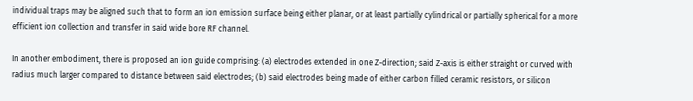individual traps may be aligned such that to form an ion emission surface being either planar, or at least partially cylindrical or partially spherical for a more efficient ion collection and transfer in said wide bore RF channel.

In another embodiment, there is proposed an ion guide comprising: (a) electrodes extended in one Z-direction; said Z-axis is either straight or curved with radius much larger compared to distance between said electrodes; (b) said electrodes being made of either carbon filled ceramic resistors, or silicon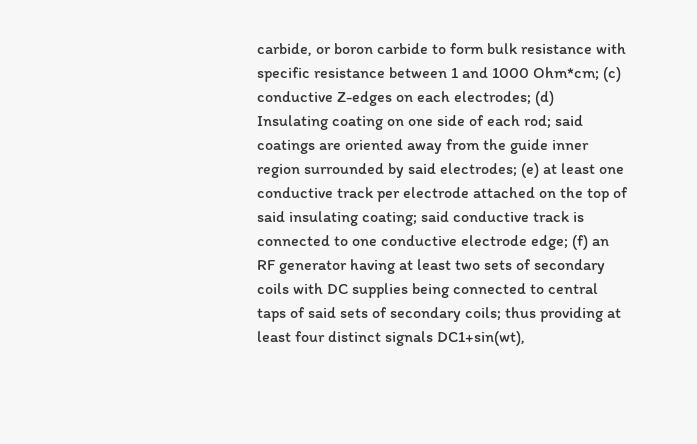carbide, or boron carbide to form bulk resistance with specific resistance between 1 and 1000 Ohm*cm; (c) conductive Z-edges on each electrodes; (d) Insulating coating on one side of each rod; said coatings are oriented away from the guide inner region surrounded by said electrodes; (e) at least one conductive track per electrode attached on the top of said insulating coating; said conductive track is connected to one conductive electrode edge; (f) an RF generator having at least two sets of secondary coils with DC supplies being connected to central taps of said sets of secondary coils; thus providing at least four distinct signals DC1+sin(wt),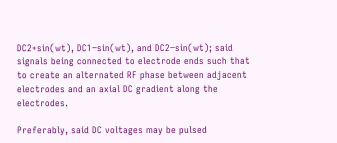DC2+sin(wt), DC1−sin(wt), and DC2−sin(wt); said signals being connected to electrode ends such that to create an alternated RF phase between adjacent electrodes and an axial DC gradient along the electrodes.

Preferably, said DC voltages may be pulsed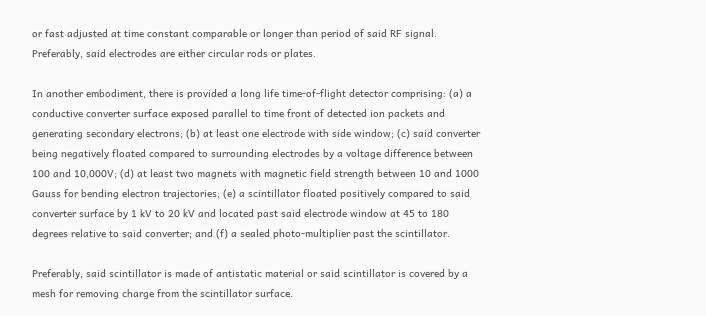or fast adjusted at time constant comparable or longer than period of said RF signal. Preferably, said electrodes are either circular rods or plates.

In another embodiment, there is provided a long life time-of-flight detector comprising: (a) a conductive converter surface exposed parallel to time front of detected ion packets and generating secondary electrons; (b) at least one electrode with side window; (c) said converter being negatively floated compared to surrounding electrodes by a voltage difference between 100 and 10,000V; (d) at least two magnets with magnetic field strength between 10 and 1000 Gauss for bending electron trajectories; (e) a scintillator floated positively compared to said converter surface by 1 kV to 20 kV and located past said electrode window at 45 to 180 degrees relative to said converter; and (f) a sealed photo-multiplier past the scintillator.

Preferably, said scintillator is made of antistatic material or said scintillator is covered by a mesh for removing charge from the scintillator surface.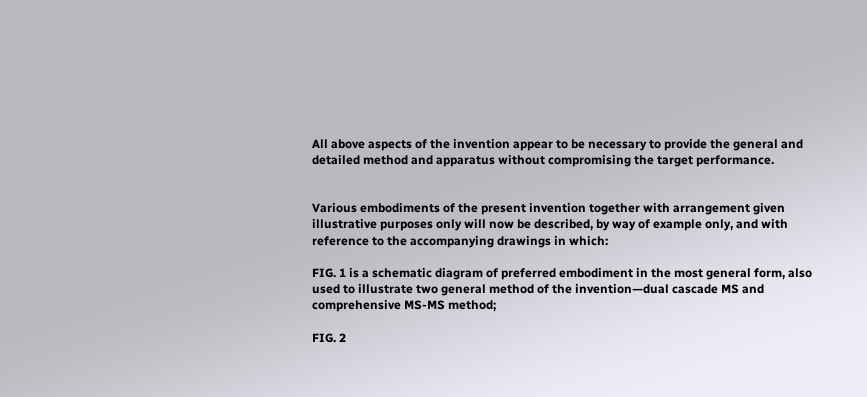All above aspects of the invention appear to be necessary to provide the general and detailed method and apparatus without compromising the target performance.


Various embodiments of the present invention together with arrangement given illustrative purposes only will now be described, by way of example only, and with reference to the accompanying drawings in which:

FIG. 1 is a schematic diagram of preferred embodiment in the most general form, also used to illustrate two general method of the invention—dual cascade MS and comprehensive MS-MS method;

FIG. 2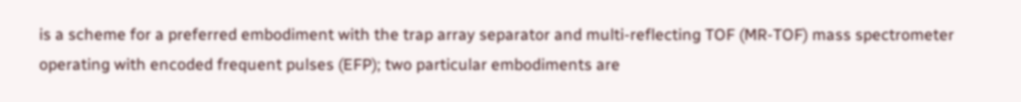is a scheme for a preferred embodiment with the trap array separator and multi-reflecting TOF (MR-TOF) mass spectrometer operating with encoded frequent pulses (EFP); two particular embodiments are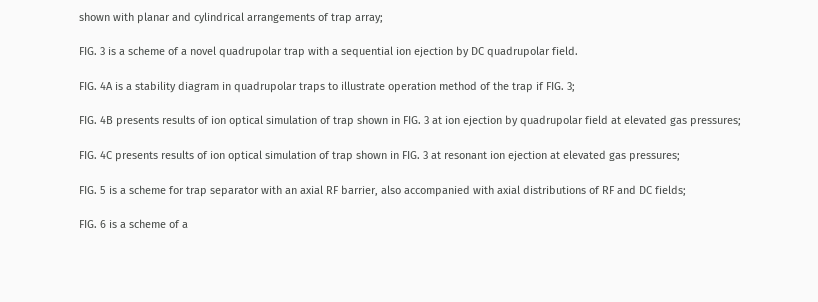shown with planar and cylindrical arrangements of trap array;

FIG. 3 is a scheme of a novel quadrupolar trap with a sequential ion ejection by DC quadrupolar field.

FIG. 4A is a stability diagram in quadrupolar traps to illustrate operation method of the trap if FIG. 3;

FIG. 4B presents results of ion optical simulation of trap shown in FIG. 3 at ion ejection by quadrupolar field at elevated gas pressures;

FIG. 4C presents results of ion optical simulation of trap shown in FIG. 3 at resonant ion ejection at elevated gas pressures;

FIG. 5 is a scheme for trap separator with an axial RF barrier, also accompanied with axial distributions of RF and DC fields;

FIG. 6 is a scheme of a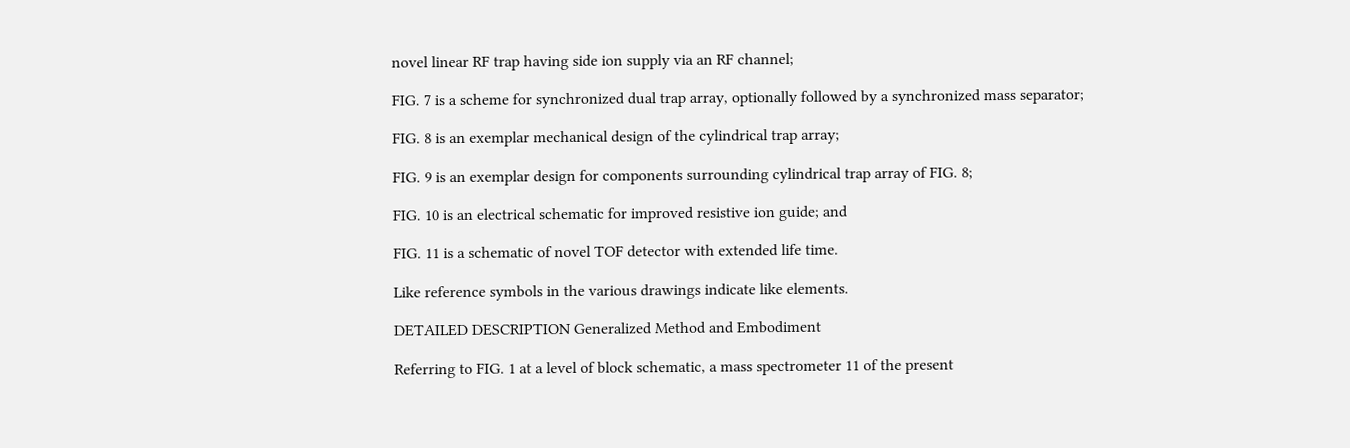novel linear RF trap having side ion supply via an RF channel;

FIG. 7 is a scheme for synchronized dual trap array, optionally followed by a synchronized mass separator;

FIG. 8 is an exemplar mechanical design of the cylindrical trap array;

FIG. 9 is an exemplar design for components surrounding cylindrical trap array of FIG. 8;

FIG. 10 is an electrical schematic for improved resistive ion guide; and

FIG. 11 is a schematic of novel TOF detector with extended life time.

Like reference symbols in the various drawings indicate like elements.

DETAILED DESCRIPTION Generalized Method and Embodiment

Referring to FIG. 1 at a level of block schematic, a mass spectrometer 11 of the present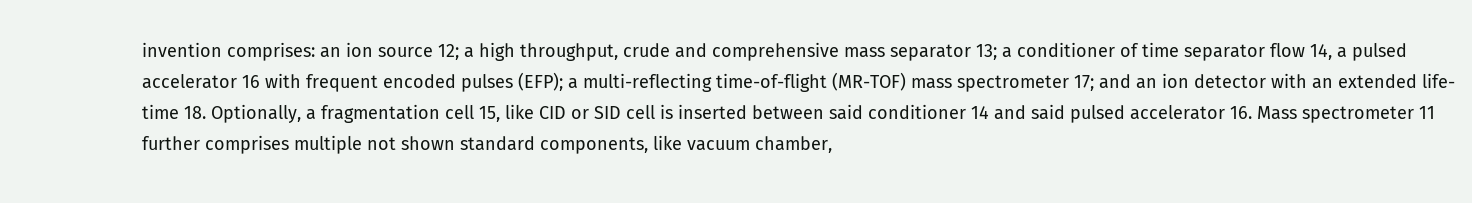invention comprises: an ion source 12; a high throughput, crude and comprehensive mass separator 13; a conditioner of time separator flow 14, a pulsed accelerator 16 with frequent encoded pulses (EFP); a multi-reflecting time-of-flight (MR-TOF) mass spectrometer 17; and an ion detector with an extended life-time 18. Optionally, a fragmentation cell 15, like CID or SID cell is inserted between said conditioner 14 and said pulsed accelerator 16. Mass spectrometer 11 further comprises multiple not shown standard components, like vacuum chamber,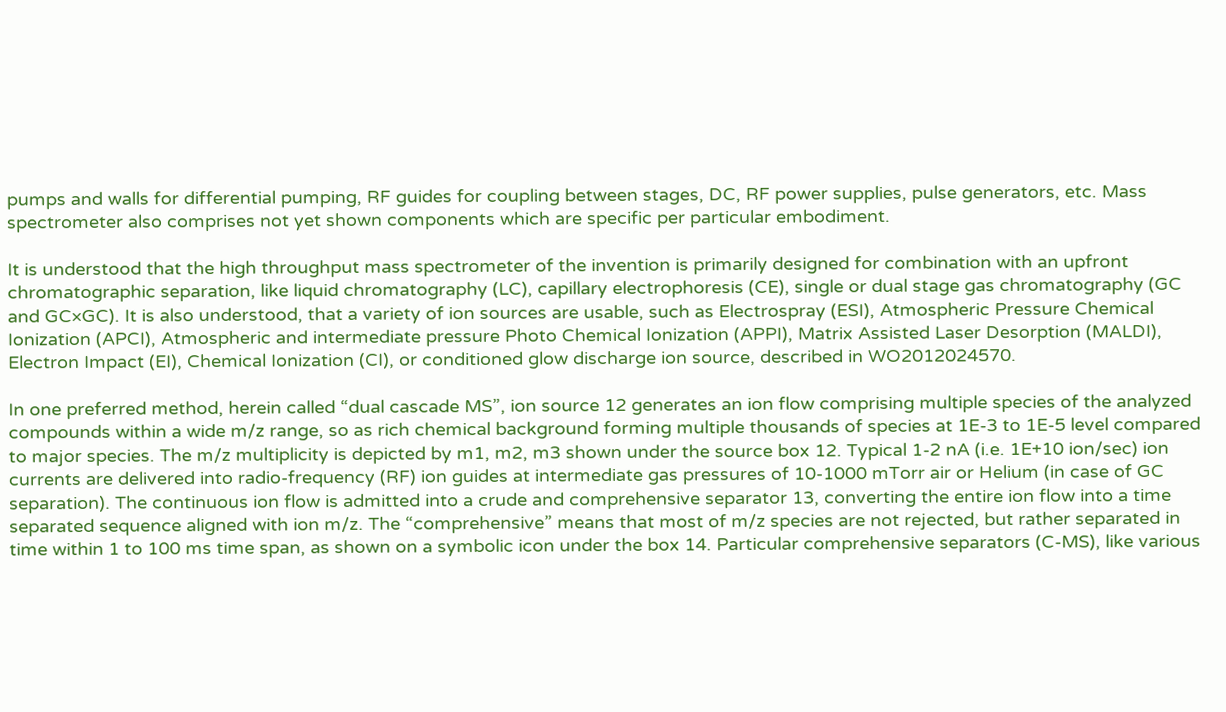pumps and walls for differential pumping, RF guides for coupling between stages, DC, RF power supplies, pulse generators, etc. Mass spectrometer also comprises not yet shown components which are specific per particular embodiment.

It is understood that the high throughput mass spectrometer of the invention is primarily designed for combination with an upfront chromatographic separation, like liquid chromatography (LC), capillary electrophoresis (CE), single or dual stage gas chromatography (GC and GC×GC). It is also understood, that a variety of ion sources are usable, such as Electrospray (ESI), Atmospheric Pressure Chemical Ionization (APCI), Atmospheric and intermediate pressure Photo Chemical Ionization (APPI), Matrix Assisted Laser Desorption (MALDI), Electron Impact (EI), Chemical Ionization (CI), or conditioned glow discharge ion source, described in WO2012024570.

In one preferred method, herein called “dual cascade MS”, ion source 12 generates an ion flow comprising multiple species of the analyzed compounds within a wide m/z range, so as rich chemical background forming multiple thousands of species at 1E-3 to 1E-5 level compared to major species. The m/z multiplicity is depicted by m1, m2, m3 shown under the source box 12. Typical 1-2 nA (i.e. 1E+10 ion/sec) ion currents are delivered into radio-frequency (RF) ion guides at intermediate gas pressures of 10-1000 mTorr air or Helium (in case of GC separation). The continuous ion flow is admitted into a crude and comprehensive separator 13, converting the entire ion flow into a time separated sequence aligned with ion m/z. The “comprehensive” means that most of m/z species are not rejected, but rather separated in time within 1 to 100 ms time span, as shown on a symbolic icon under the box 14. Particular comprehensive separators (C-MS), like various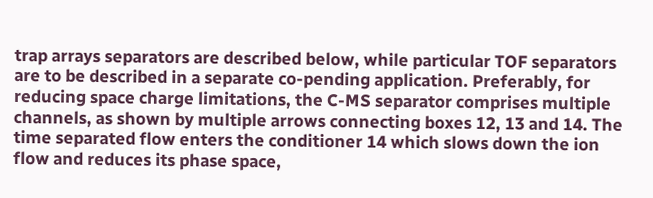trap arrays separators are described below, while particular TOF separators are to be described in a separate co-pending application. Preferably, for reducing space charge limitations, the C-MS separator comprises multiple channels, as shown by multiple arrows connecting boxes 12, 13 and 14. The time separated flow enters the conditioner 14 which slows down the ion flow and reduces its phase space,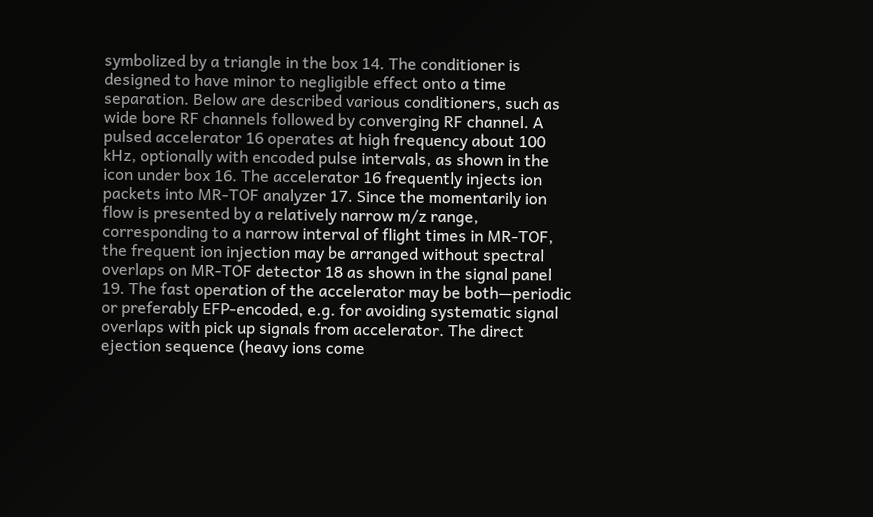symbolized by a triangle in the box 14. The conditioner is designed to have minor to negligible effect onto a time separation. Below are described various conditioners, such as wide bore RF channels followed by converging RF channel. A pulsed accelerator 16 operates at high frequency about 100 kHz, optionally with encoded pulse intervals, as shown in the icon under box 16. The accelerator 16 frequently injects ion packets into MR-TOF analyzer 17. Since the momentarily ion flow is presented by a relatively narrow m/z range, corresponding to a narrow interval of flight times in MR-TOF, the frequent ion injection may be arranged without spectral overlaps on MR-TOF detector 18 as shown in the signal panel 19. The fast operation of the accelerator may be both—periodic or preferably EFP-encoded, e.g. for avoiding systematic signal overlaps with pick up signals from accelerator. The direct ejection sequence (heavy ions come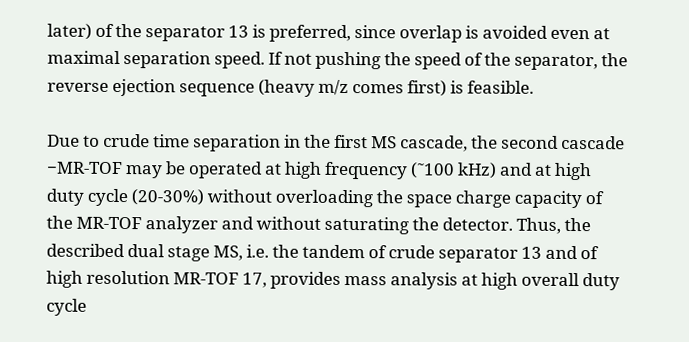later) of the separator 13 is preferred, since overlap is avoided even at maximal separation speed. If not pushing the speed of the separator, the reverse ejection sequence (heavy m/z comes first) is feasible.

Due to crude time separation in the first MS cascade, the second cascade −MR-TOF may be operated at high frequency (˜100 kHz) and at high duty cycle (20-30%) without overloading the space charge capacity of the MR-TOF analyzer and without saturating the detector. Thus, the described dual stage MS, i.e. the tandem of crude separator 13 and of high resolution MR-TOF 17, provides mass analysis at high overall duty cycle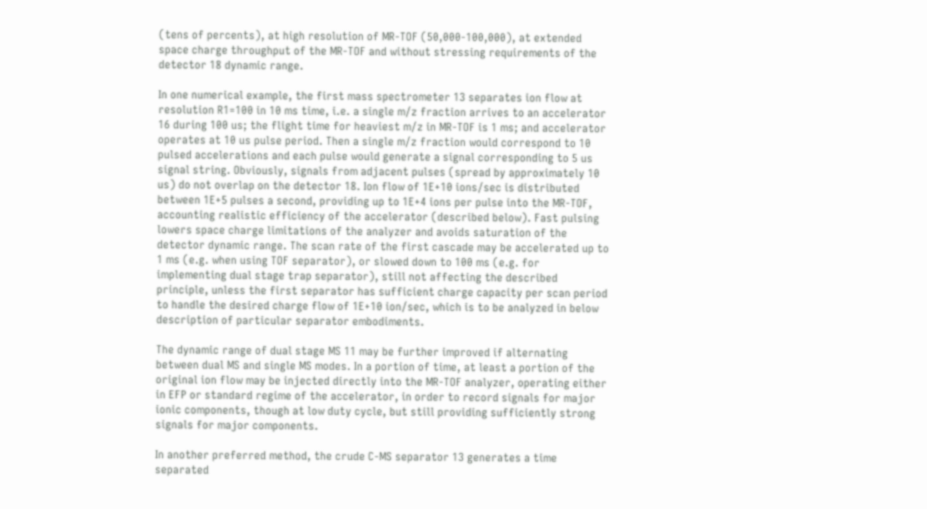(tens of percents), at high resolution of MR-TOF (50,000-100,000), at extended space charge throughput of the MR-TOF and without stressing requirements of the detector 18 dynamic range.

In one numerical example, the first mass spectrometer 13 separates ion flow at resolution R1=100 in 10 ms time, i.e. a single m/z fraction arrives to an accelerator 16 during 100 us; the flight time for heaviest m/z in MR-TOF is 1 ms; and accelerator operates at 10 us pulse period. Then a single m/z fraction would correspond to 10 pulsed accelerations and each pulse would generate a signal corresponding to 5 us signal string. Obviously, signals from adjacent pulses (spread by approximately 10 us) do not overlap on the detector 18. Ion flow of 1E+10 ions/sec is distributed between 1E+5 pulses a second, providing up to 1E+4 ions per pulse into the MR-TOF, accounting realistic efficiency of the accelerator (described below). Fast pulsing lowers space charge limitations of the analyzer and avoids saturation of the detector dynamic range. The scan rate of the first cascade may be accelerated up to 1 ms (e.g. when using TOF separator), or slowed down to 100 ms (e.g. for implementing dual stage trap separator), still not affecting the described principle, unless the first separator has sufficient charge capacity per scan period to handle the desired charge flow of 1E+10 ion/sec, which is to be analyzed in below description of particular separator embodiments.

The dynamic range of dual stage MS 11 may be further improved if alternating between dual MS and single MS modes. In a portion of time, at least a portion of the original ion flow may be injected directly into the MR-TOF analyzer, operating either in EFP or standard regime of the accelerator, in order to record signals for major ionic components, though at low duty cycle, but still providing sufficiently strong signals for major components.

In another preferred method, the crude C-MS separator 13 generates a time separated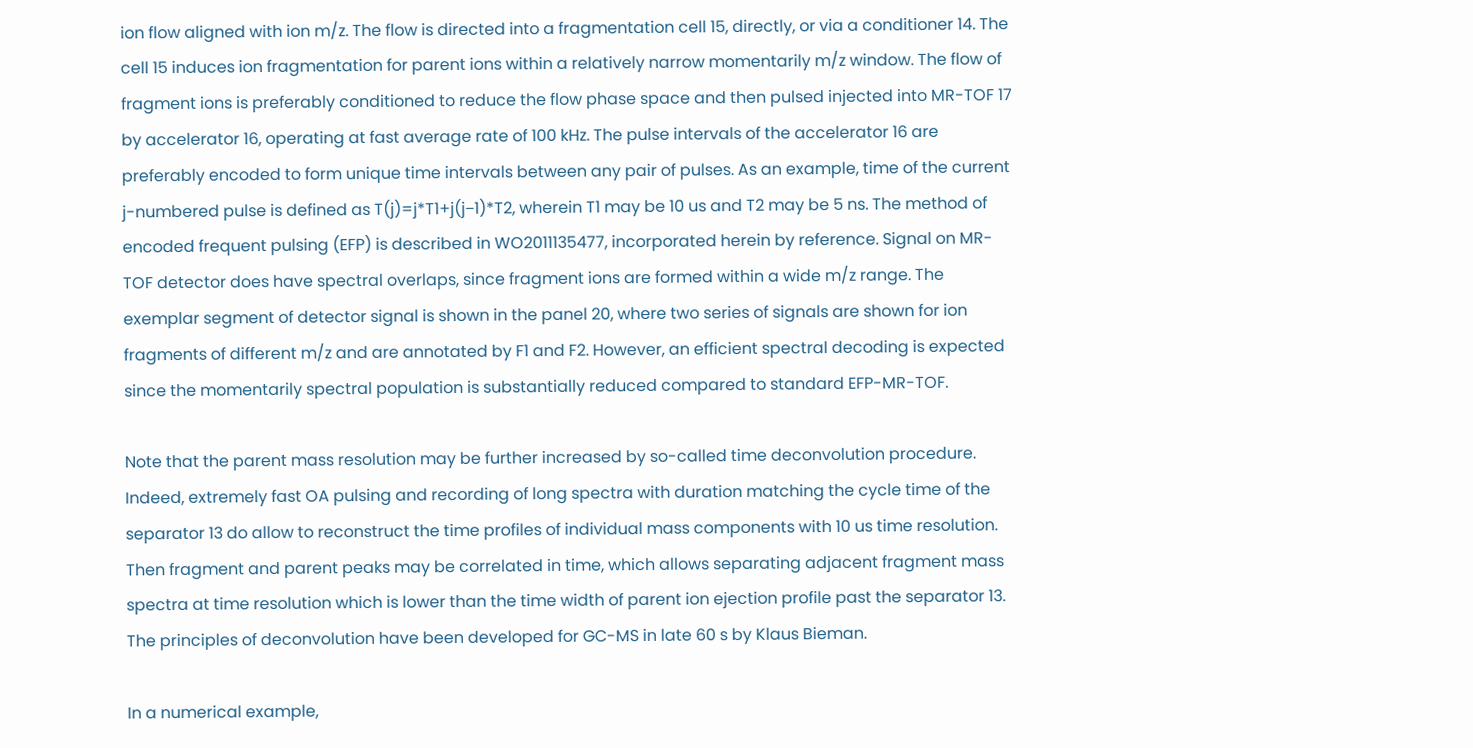ion flow aligned with ion m/z. The flow is directed into a fragmentation cell 15, directly, or via a conditioner 14. The cell 15 induces ion fragmentation for parent ions within a relatively narrow momentarily m/z window. The flow of fragment ions is preferably conditioned to reduce the flow phase space and then pulsed injected into MR-TOF 17 by accelerator 16, operating at fast average rate of 100 kHz. The pulse intervals of the accelerator 16 are preferably encoded to form unique time intervals between any pair of pulses. As an example, time of the current j-numbered pulse is defined as T(j)=j*T1+j(j−1)*T2, wherein T1 may be 10 us and T2 may be 5 ns. The method of encoded frequent pulsing (EFP) is described in WO2011135477, incorporated herein by reference. Signal on MR-TOF detector does have spectral overlaps, since fragment ions are formed within a wide m/z range. The exemplar segment of detector signal is shown in the panel 20, where two series of signals are shown for ion fragments of different m/z and are annotated by F1 and F2. However, an efficient spectral decoding is expected since the momentarily spectral population is substantially reduced compared to standard EFP-MR-TOF.

Note that the parent mass resolution may be further increased by so-called time deconvolution procedure. Indeed, extremely fast OA pulsing and recording of long spectra with duration matching the cycle time of the separator 13 do allow to reconstruct the time profiles of individual mass components with 10 us time resolution. Then fragment and parent peaks may be correlated in time, which allows separating adjacent fragment mass spectra at time resolution which is lower than the time width of parent ion ejection profile past the separator 13. The principles of deconvolution have been developed for GC-MS in late 60 s by Klaus Bieman.

In a numerical example,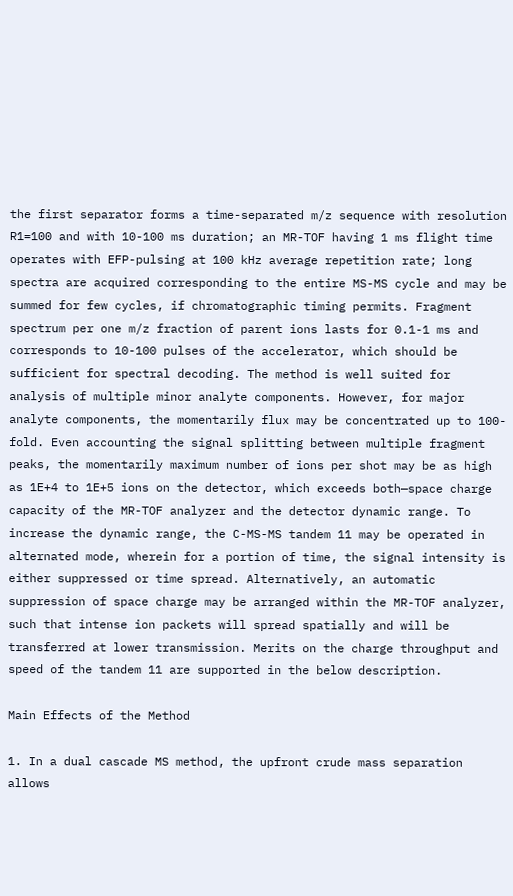the first separator forms a time-separated m/z sequence with resolution R1=100 and with 10-100 ms duration; an MR-TOF having 1 ms flight time operates with EFP-pulsing at 100 kHz average repetition rate; long spectra are acquired corresponding to the entire MS-MS cycle and may be summed for few cycles, if chromatographic timing permits. Fragment spectrum per one m/z fraction of parent ions lasts for 0.1-1 ms and corresponds to 10-100 pulses of the accelerator, which should be sufficient for spectral decoding. The method is well suited for analysis of multiple minor analyte components. However, for major analyte components, the momentarily flux may be concentrated up to 100-fold. Even accounting the signal splitting between multiple fragment peaks, the momentarily maximum number of ions per shot may be as high as 1E+4 to 1E+5 ions on the detector, which exceeds both—space charge capacity of the MR-TOF analyzer and the detector dynamic range. To increase the dynamic range, the C-MS-MS tandem 11 may be operated in alternated mode, wherein for a portion of time, the signal intensity is either suppressed or time spread. Alternatively, an automatic suppression of space charge may be arranged within the MR-TOF analyzer, such that intense ion packets will spread spatially and will be transferred at lower transmission. Merits on the charge throughput and speed of the tandem 11 are supported in the below description.

Main Effects of the Method

1. In a dual cascade MS method, the upfront crude mass separation allows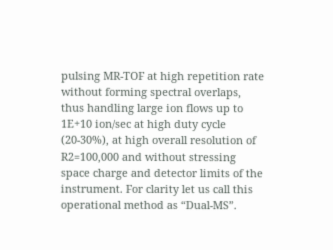pulsing MR-TOF at high repetition rate without forming spectral overlaps, thus handling large ion flows up to 1E+10 ion/sec at high duty cycle (20-30%), at high overall resolution of R2=100,000 and without stressing space charge and detector limits of the instrument. For clarity let us call this operational method as “Dual-MS”.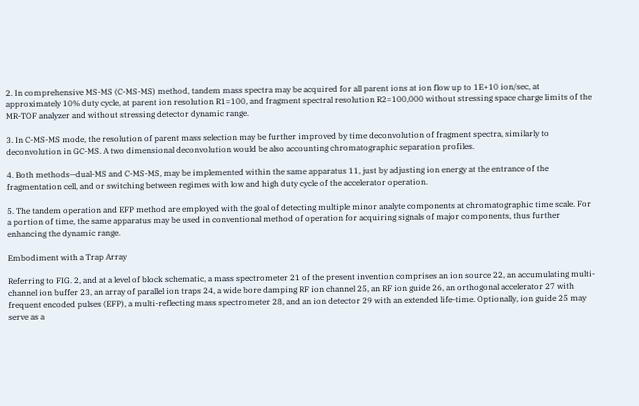2. In comprehensive MS-MS (C-MS-MS) method, tandem mass spectra may be acquired for all parent ions at ion flow up to 1E+10 ion/sec, at approximately 10% duty cycle, at parent ion resolution R1=100, and fragment spectral resolution R2=100,000 without stressing space charge limits of the MR-TOF analyzer and without stressing detector dynamic range.

3. In C-MS-MS mode, the resolution of parent mass selection may be further improved by time deconvolution of fragment spectra, similarly to deconvolution in GC-MS. A two dimensional deconvolution would be also accounting chromatographic separation profiles.

4. Both methods—dual-MS and C-MS-MS, may be implemented within the same apparatus 11, just by adjusting ion energy at the entrance of the fragmentation cell, and or switching between regimes with low and high duty cycle of the accelerator operation.

5. The tandem operation and EFP method are employed with the goal of detecting multiple minor analyte components at chromatographic time scale. For a portion of time, the same apparatus may be used in conventional method of operation for acquiring signals of major components, thus further enhancing the dynamic range.

Embodiment with a Trap Array

Referring to FIG. 2, and at a level of block schematic, a mass spectrometer 21 of the present invention comprises an ion source 22, an accumulating multi-channel ion buffer 23, an array of parallel ion traps 24, a wide bore damping RF ion channel 25, an RF ion guide 26, an orthogonal accelerator 27 with frequent encoded pulses (EFP), a multi-reflecting mass spectrometer 28, and an ion detector 29 with an extended life-time. Optionally, ion guide 25 may serve as a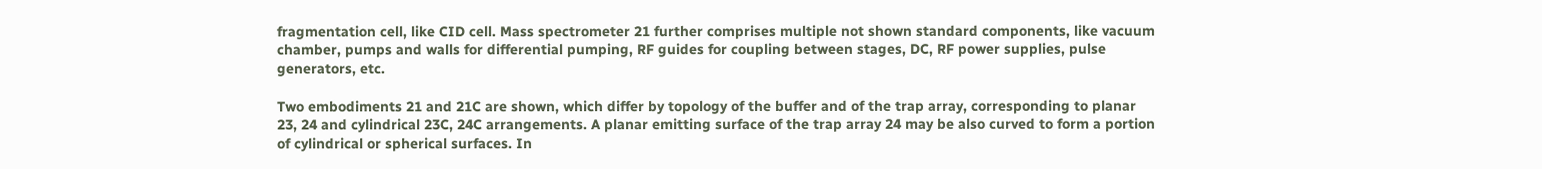fragmentation cell, like CID cell. Mass spectrometer 21 further comprises multiple not shown standard components, like vacuum chamber, pumps and walls for differential pumping, RF guides for coupling between stages, DC, RF power supplies, pulse generators, etc.

Two embodiments 21 and 21C are shown, which differ by topology of the buffer and of the trap array, corresponding to planar 23, 24 and cylindrical 23C, 24C arrangements. A planar emitting surface of the trap array 24 may be also curved to form a portion of cylindrical or spherical surfaces. In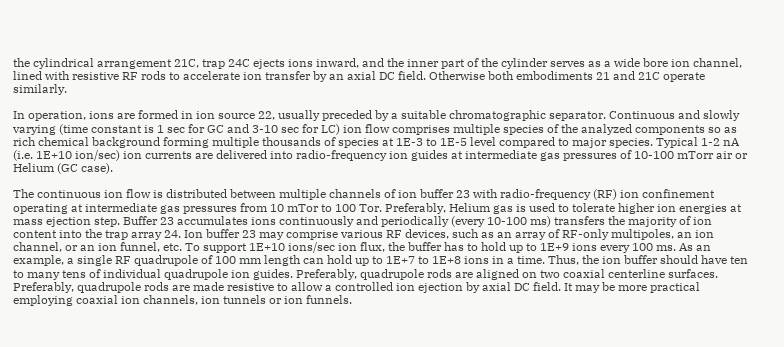the cylindrical arrangement 21C, trap 24C ejects ions inward, and the inner part of the cylinder serves as a wide bore ion channel, lined with resistive RF rods to accelerate ion transfer by an axial DC field. Otherwise both embodiments 21 and 21C operate similarly.

In operation, ions are formed in ion source 22, usually preceded by a suitable chromatographic separator. Continuous and slowly varying (time constant is 1 sec for GC and 3-10 sec for LC) ion flow comprises multiple species of the analyzed components so as rich chemical background forming multiple thousands of species at 1E-3 to 1E-5 level compared to major species. Typical 1-2 nA (i.e. 1E+10 ion/sec) ion currents are delivered into radio-frequency ion guides at intermediate gas pressures of 10-100 mTorr air or Helium (GC case).

The continuous ion flow is distributed between multiple channels of ion buffer 23 with radio-frequency (RF) ion confinement operating at intermediate gas pressures from 10 mTor to 100 Tor. Preferably, Helium gas is used to tolerate higher ion energies at mass ejection step. Buffer 23 accumulates ions continuously and periodically (every 10-100 ms) transfers the majority of ion content into the trap array 24. Ion buffer 23 may comprise various RF devices, such as an array of RF-only multipoles, an ion channel, or an ion funnel, etc. To support 1E+10 ions/sec ion flux, the buffer has to hold up to 1E+9 ions every 100 ms. As an example, a single RF quadrupole of 100 mm length can hold up to 1E+7 to 1E+8 ions in a time. Thus, the ion buffer should have ten to many tens of individual quadrupole ion guides. Preferably, quadrupole rods are aligned on two coaxial centerline surfaces. Preferably, quadrupole rods are made resistive to allow a controlled ion ejection by axial DC field. It may be more practical employing coaxial ion channels, ion tunnels or ion funnels.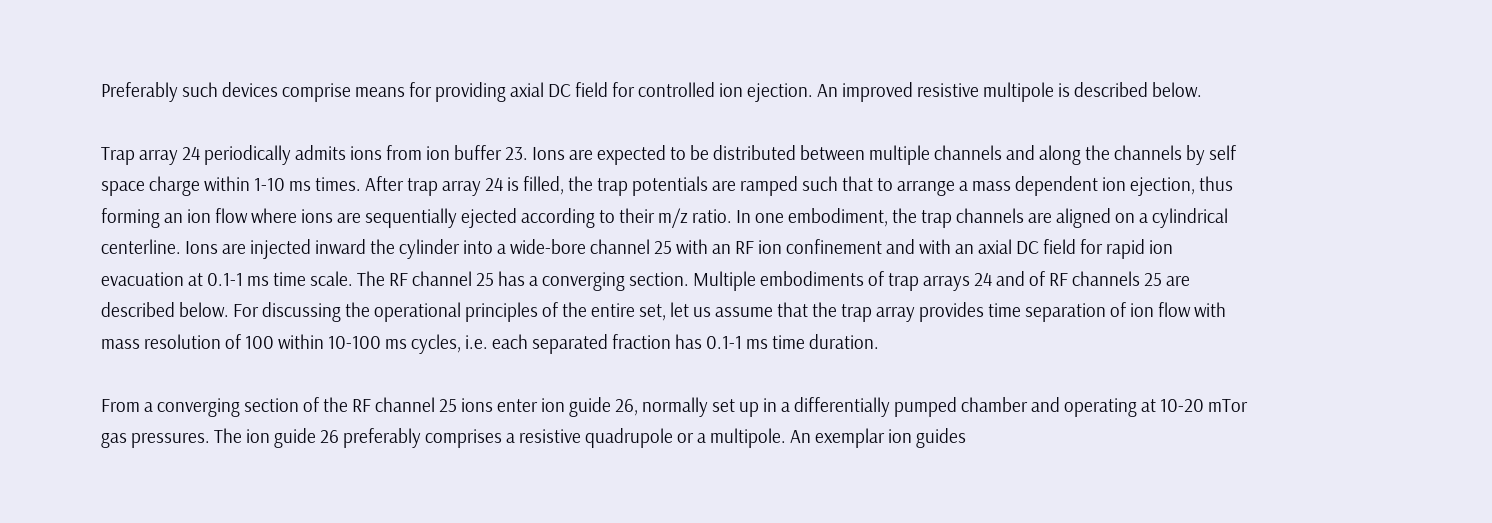Preferably such devices comprise means for providing axial DC field for controlled ion ejection. An improved resistive multipole is described below.

Trap array 24 periodically admits ions from ion buffer 23. Ions are expected to be distributed between multiple channels and along the channels by self space charge within 1-10 ms times. After trap array 24 is filled, the trap potentials are ramped such that to arrange a mass dependent ion ejection, thus forming an ion flow where ions are sequentially ejected according to their m/z ratio. In one embodiment, the trap channels are aligned on a cylindrical centerline. Ions are injected inward the cylinder into a wide-bore channel 25 with an RF ion confinement and with an axial DC field for rapid ion evacuation at 0.1-1 ms time scale. The RF channel 25 has a converging section. Multiple embodiments of trap arrays 24 and of RF channels 25 are described below. For discussing the operational principles of the entire set, let us assume that the trap array provides time separation of ion flow with mass resolution of 100 within 10-100 ms cycles, i.e. each separated fraction has 0.1-1 ms time duration.

From a converging section of the RF channel 25 ions enter ion guide 26, normally set up in a differentially pumped chamber and operating at 10-20 mTor gas pressures. The ion guide 26 preferably comprises a resistive quadrupole or a multipole. An exemplar ion guides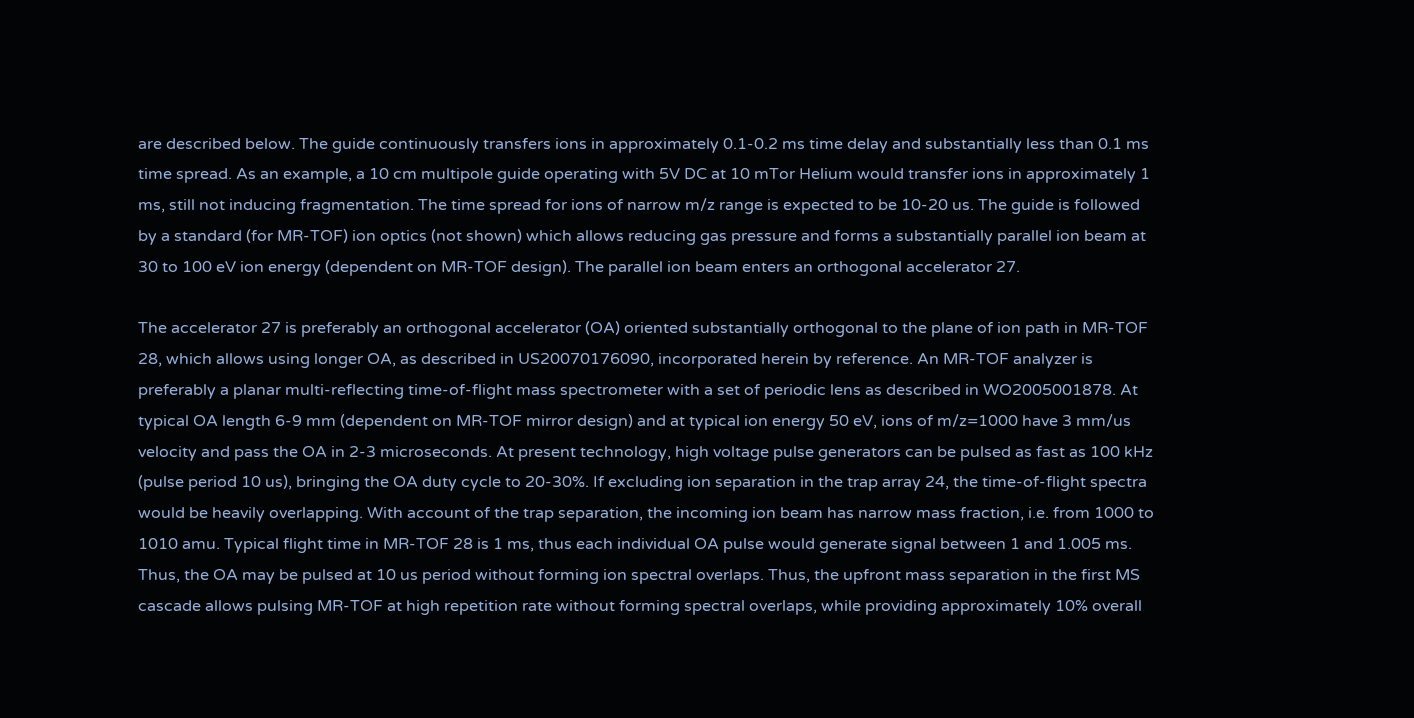are described below. The guide continuously transfers ions in approximately 0.1-0.2 ms time delay and substantially less than 0.1 ms time spread. As an example, a 10 cm multipole guide operating with 5V DC at 10 mTor Helium would transfer ions in approximately 1 ms, still not inducing fragmentation. The time spread for ions of narrow m/z range is expected to be 10-20 us. The guide is followed by a standard (for MR-TOF) ion optics (not shown) which allows reducing gas pressure and forms a substantially parallel ion beam at 30 to 100 eV ion energy (dependent on MR-TOF design). The parallel ion beam enters an orthogonal accelerator 27.

The accelerator 27 is preferably an orthogonal accelerator (OA) oriented substantially orthogonal to the plane of ion path in MR-TOF 28, which allows using longer OA, as described in US20070176090, incorporated herein by reference. An MR-TOF analyzer is preferably a planar multi-reflecting time-of-flight mass spectrometer with a set of periodic lens as described in WO2005001878. At typical OA length 6-9 mm (dependent on MR-TOF mirror design) and at typical ion energy 50 eV, ions of m/z=1000 have 3 mm/us velocity and pass the OA in 2-3 microseconds. At present technology, high voltage pulse generators can be pulsed as fast as 100 kHz (pulse period 10 us), bringing the OA duty cycle to 20-30%. If excluding ion separation in the trap array 24, the time-of-flight spectra would be heavily overlapping. With account of the trap separation, the incoming ion beam has narrow mass fraction, i.e. from 1000 to 1010 amu. Typical flight time in MR-TOF 28 is 1 ms, thus each individual OA pulse would generate signal between 1 and 1.005 ms. Thus, the OA may be pulsed at 10 us period without forming ion spectral overlaps. Thus, the upfront mass separation in the first MS cascade allows pulsing MR-TOF at high repetition rate without forming spectral overlaps, while providing approximately 10% overall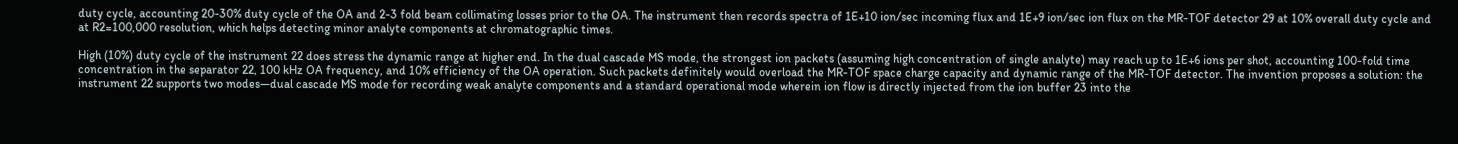duty cycle, accounting 20-30% duty cycle of the OA and 2-3 fold beam collimating losses prior to the OA. The instrument then records spectra of 1E+10 ion/sec incoming flux and 1E+9 ion/sec ion flux on the MR-TOF detector 29 at 10% overall duty cycle and at R2=100,000 resolution, which helps detecting minor analyte components at chromatographic times.

High (10%) duty cycle of the instrument 22 does stress the dynamic range at higher end. In the dual cascade MS mode, the strongest ion packets (assuming high concentration of single analyte) may reach up to 1E+6 ions per shot, accounting 100-fold time concentration in the separator 22, 100 kHz OA frequency, and 10% efficiency of the OA operation. Such packets definitely would overload the MR-TOF space charge capacity and dynamic range of the MR-TOF detector. The invention proposes a solution: the instrument 22 supports two modes—dual cascade MS mode for recording weak analyte components and a standard operational mode wherein ion flow is directly injected from the ion buffer 23 into the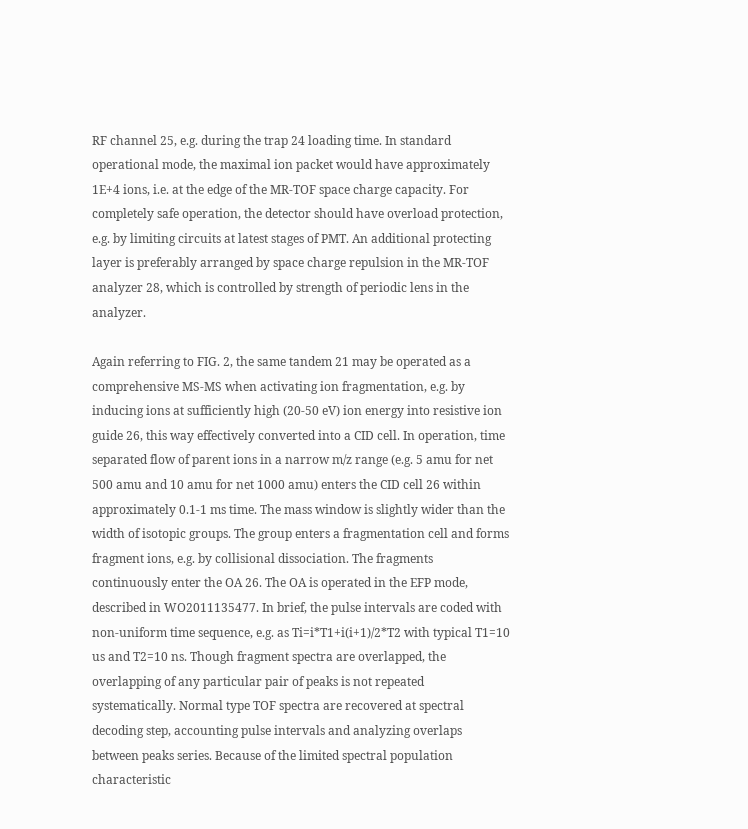RF channel 25, e.g. during the trap 24 loading time. In standard operational mode, the maximal ion packet would have approximately 1E+4 ions, i.e. at the edge of the MR-TOF space charge capacity. For completely safe operation, the detector should have overload protection, e.g. by limiting circuits at latest stages of PMT. An additional protecting layer is preferably arranged by space charge repulsion in the MR-TOF analyzer 28, which is controlled by strength of periodic lens in the analyzer.

Again referring to FIG. 2, the same tandem 21 may be operated as a comprehensive MS-MS when activating ion fragmentation, e.g. by inducing ions at sufficiently high (20-50 eV) ion energy into resistive ion guide 26, this way effectively converted into a CID cell. In operation, time separated flow of parent ions in a narrow m/z range (e.g. 5 amu for net 500 amu and 10 amu for net 1000 amu) enters the CID cell 26 within approximately 0.1-1 ms time. The mass window is slightly wider than the width of isotopic groups. The group enters a fragmentation cell and forms fragment ions, e.g. by collisional dissociation. The fragments continuously enter the OA 26. The OA is operated in the EFP mode, described in WO2011135477. In brief, the pulse intervals are coded with non-uniform time sequence, e.g. as Ti=i*T1+i(i+1)/2*T2 with typical T1=10 us and T2=10 ns. Though fragment spectra are overlapped, the overlapping of any particular pair of peaks is not repeated systematically. Normal type TOF spectra are recovered at spectral decoding step, accounting pulse intervals and analyzing overlaps between peaks series. Because of the limited spectral population characteristic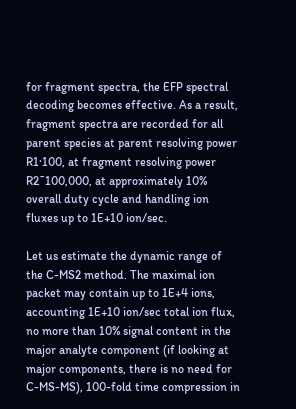for fragment spectra, the EFP spectral decoding becomes effective. As a result, fragment spectra are recorded for all parent species at parent resolving power R1·100, at fragment resolving power R2˜100,000, at approximately 10% overall duty cycle and handling ion fluxes up to 1E+10 ion/sec.

Let us estimate the dynamic range of the C-MS2 method. The maximal ion packet may contain up to 1E+4 ions, accounting 1E+10 ion/sec total ion flux, no more than 10% signal content in the major analyte component (if looking at major components, there is no need for C-MS-MS), 100-fold time compression in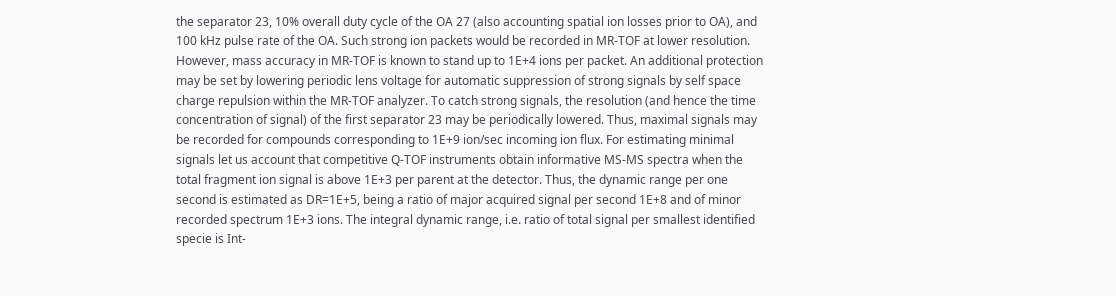the separator 23, 10% overall duty cycle of the OA 27 (also accounting spatial ion losses prior to OA), and 100 kHz pulse rate of the OA. Such strong ion packets would be recorded in MR-TOF at lower resolution. However, mass accuracy in MR-TOF is known to stand up to 1E+4 ions per packet. An additional protection may be set by lowering periodic lens voltage for automatic suppression of strong signals by self space charge repulsion within the MR-TOF analyzer. To catch strong signals, the resolution (and hence the time concentration of signal) of the first separator 23 may be periodically lowered. Thus, maximal signals may be recorded for compounds corresponding to 1E+9 ion/sec incoming ion flux. For estimating minimal signals let us account that competitive Q-TOF instruments obtain informative MS-MS spectra when the total fragment ion signal is above 1E+3 per parent at the detector. Thus, the dynamic range per one second is estimated as DR=1E+5, being a ratio of major acquired signal per second 1E+8 and of minor recorded spectrum 1E+3 ions. The integral dynamic range, i.e. ratio of total signal per smallest identified specie is Int-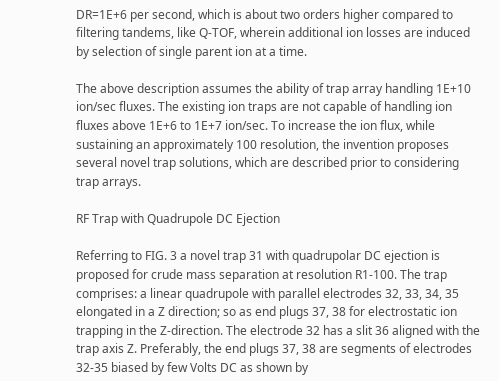DR=1E+6 per second, which is about two orders higher compared to filtering tandems, like Q-TOF, wherein additional ion losses are induced by selection of single parent ion at a time.

The above description assumes the ability of trap array handling 1E+10 ion/sec fluxes. The existing ion traps are not capable of handling ion fluxes above 1E+6 to 1E+7 ion/sec. To increase the ion flux, while sustaining an approximately 100 resolution, the invention proposes several novel trap solutions, which are described prior to considering trap arrays.

RF Trap with Quadrupole DC Ejection

Referring to FIG. 3 a novel trap 31 with quadrupolar DC ejection is proposed for crude mass separation at resolution R1-100. The trap comprises: a linear quadrupole with parallel electrodes 32, 33, 34, 35 elongated in a Z direction; so as end plugs 37, 38 for electrostatic ion trapping in the Z-direction. The electrode 32 has a slit 36 aligned with the trap axis Z. Preferably, the end plugs 37, 38 are segments of electrodes 32-35 biased by few Volts DC as shown by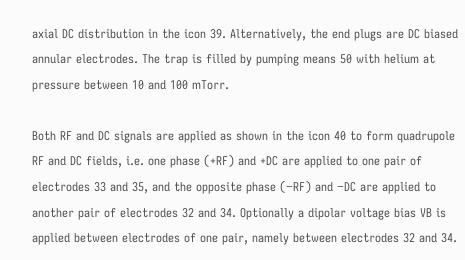axial DC distribution in the icon 39. Alternatively, the end plugs are DC biased annular electrodes. The trap is filled by pumping means 50 with helium at pressure between 10 and 100 mTorr.

Both RF and DC signals are applied as shown in the icon 40 to form quadrupole RF and DC fields, i.e. one phase (+RF) and +DC are applied to one pair of electrodes 33 and 35, and the opposite phase (−RF) and −DC are applied to another pair of electrodes 32 and 34. Optionally a dipolar voltage bias VB is applied between electrodes of one pair, namely between electrodes 32 and 34.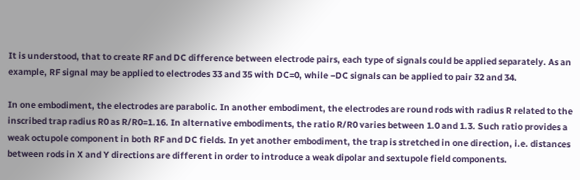It is understood, that to create RF and DC difference between electrode pairs, each type of signals could be applied separately. As an example, RF signal may be applied to electrodes 33 and 35 with DC=0, while −DC signals can be applied to pair 32 and 34.

In one embodiment, the electrodes are parabolic. In another embodiment, the electrodes are round rods with radius R related to the inscribed trap radius R0 as R/R0=1.16. In alternative embodiments, the ratio R/R0 varies between 1.0 and 1.3. Such ratio provides a weak octupole component in both RF and DC fields. In yet another embodiment, the trap is stretched in one direction, i.e. distances between rods in X and Y directions are different in order to introduce a weak dipolar and sextupole field components.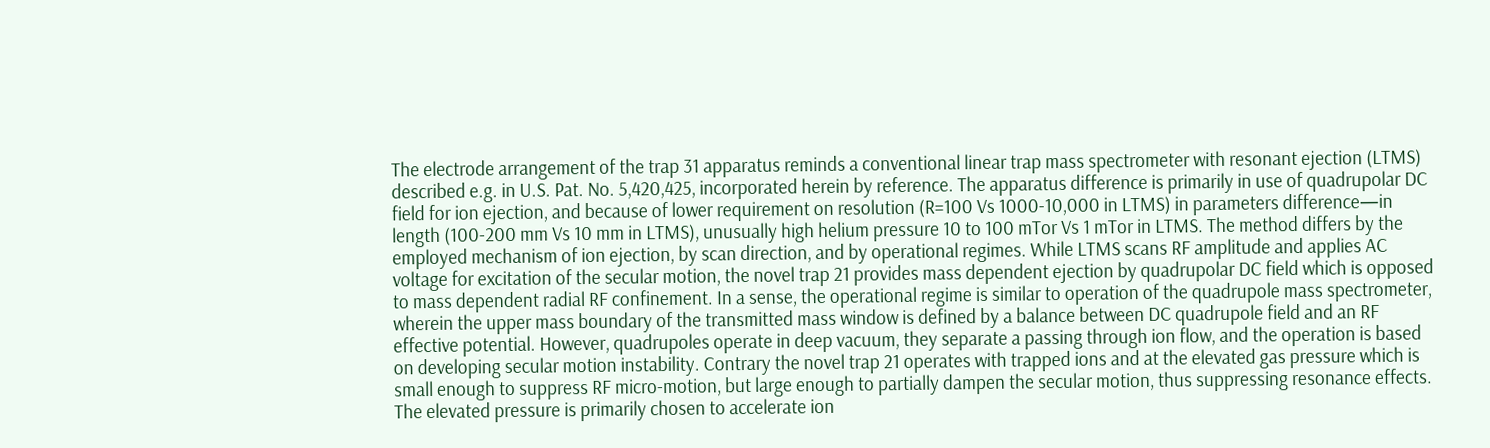The electrode arrangement of the trap 31 apparatus reminds a conventional linear trap mass spectrometer with resonant ejection (LTMS) described e.g. in U.S. Pat. No. 5,420,425, incorporated herein by reference. The apparatus difference is primarily in use of quadrupolar DC field for ion ejection, and because of lower requirement on resolution (R=100 Vs 1000-10,000 in LTMS) in parameters difference—in length (100-200 mm Vs 10 mm in LTMS), unusually high helium pressure 10 to 100 mTor Vs 1 mTor in LTMS. The method differs by the employed mechanism of ion ejection, by scan direction, and by operational regimes. While LTMS scans RF amplitude and applies AC voltage for excitation of the secular motion, the novel trap 21 provides mass dependent ejection by quadrupolar DC field which is opposed to mass dependent radial RF confinement. In a sense, the operational regime is similar to operation of the quadrupole mass spectrometer, wherein the upper mass boundary of the transmitted mass window is defined by a balance between DC quadrupole field and an RF effective potential. However, quadrupoles operate in deep vacuum, they separate a passing through ion flow, and the operation is based on developing secular motion instability. Contrary the novel trap 21 operates with trapped ions and at the elevated gas pressure which is small enough to suppress RF micro-motion, but large enough to partially dampen the secular motion, thus suppressing resonance effects. The elevated pressure is primarily chosen to accelerate ion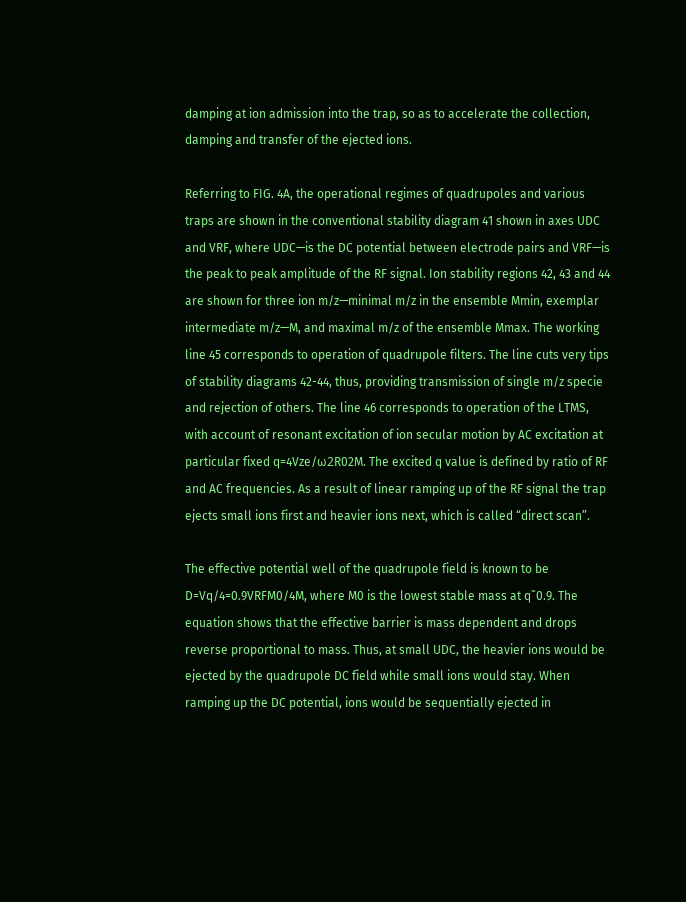damping at ion admission into the trap, so as to accelerate the collection, damping and transfer of the ejected ions.

Referring to FIG. 4A, the operational regimes of quadrupoles and various traps are shown in the conventional stability diagram 41 shown in axes UDC and VRF, where UDC—is the DC potential between electrode pairs and VRF—is the peak to peak amplitude of the RF signal. Ion stability regions 42, 43 and 44 are shown for three ion m/z—minimal m/z in the ensemble Mmin, exemplar intermediate m/z—M, and maximal m/z of the ensemble Mmax. The working line 45 corresponds to operation of quadrupole filters. The line cuts very tips of stability diagrams 42-44, thus, providing transmission of single m/z specie and rejection of others. The line 46 corresponds to operation of the LTMS, with account of resonant excitation of ion secular motion by AC excitation at particular fixed q=4Vze/ω2R02M. The excited q value is defined by ratio of RF and AC frequencies. As a result of linear ramping up of the RF signal the trap ejects small ions first and heavier ions next, which is called “direct scan”.

The effective potential well of the quadrupole field is known to be D=Vq/4=0.9VRFM0/4M, where M0 is the lowest stable mass at q˜0.9. The equation shows that the effective barrier is mass dependent and drops reverse proportional to mass. Thus, at small UDC, the heavier ions would be ejected by the quadrupole DC field while small ions would stay. When ramping up the DC potential, ions would be sequentially ejected in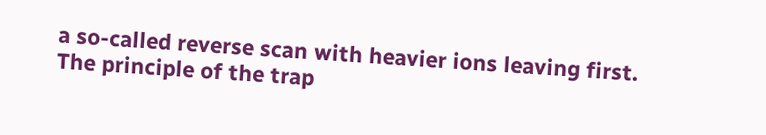a so-called reverse scan with heavier ions leaving first. The principle of the trap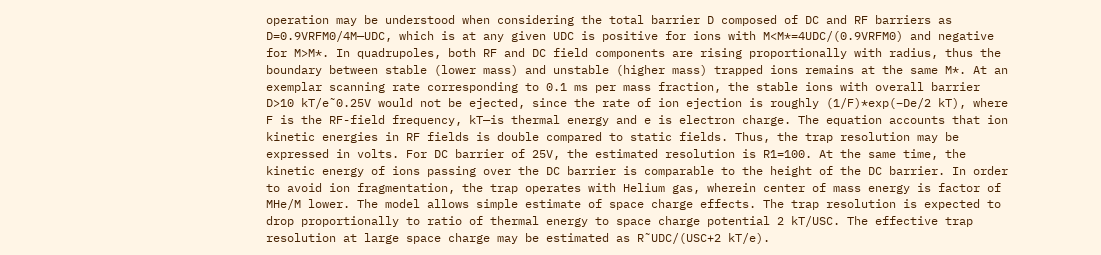operation may be understood when considering the total barrier D composed of DC and RF barriers as D=0.9VRFM0/4M—UDC, which is at any given UDC is positive for ions with M<M*=4UDC/(0.9VRFM0) and negative for M>M*. In quadrupoles, both RF and DC field components are rising proportionally with radius, thus the boundary between stable (lower mass) and unstable (higher mass) trapped ions remains at the same M*. At an exemplar scanning rate corresponding to 0.1 ms per mass fraction, the stable ions with overall barrier D>10 kT/e˜0.25V would not be ejected, since the rate of ion ejection is roughly (1/F)*exp(−De/2 kT), where F is the RF-field frequency, kT—is thermal energy and e is electron charge. The equation accounts that ion kinetic energies in RF fields is double compared to static fields. Thus, the trap resolution may be expressed in volts. For DC barrier of 25V, the estimated resolution is R1=100. At the same time, the kinetic energy of ions passing over the DC barrier is comparable to the height of the DC barrier. In order to avoid ion fragmentation, the trap operates with Helium gas, wherein center of mass energy is factor of MHe/M lower. The model allows simple estimate of space charge effects. The trap resolution is expected to drop proportionally to ratio of thermal energy to space charge potential 2 kT/USC. The effective trap resolution at large space charge may be estimated as R˜UDC/(USC+2 kT/e).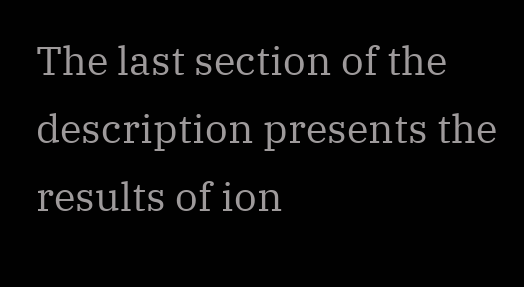The last section of the description presents the results of ion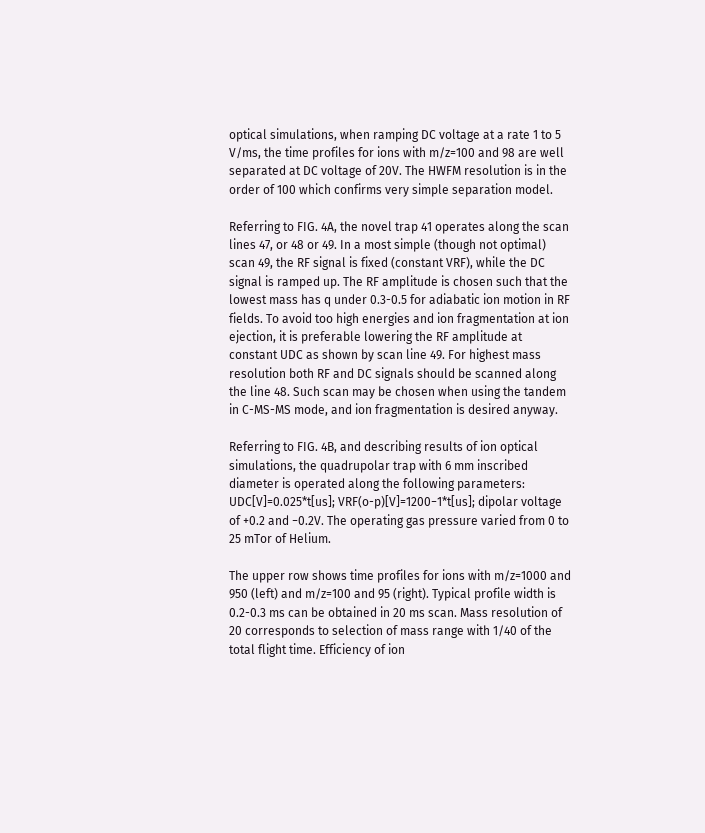optical simulations, when ramping DC voltage at a rate 1 to 5 V/ms, the time profiles for ions with m/z=100 and 98 are well separated at DC voltage of 20V. The HWFM resolution is in the order of 100 which confirms very simple separation model.

Referring to FIG. 4A, the novel trap 41 operates along the scan lines 47, or 48 or 49. In a most simple (though not optimal) scan 49, the RF signal is fixed (constant VRF), while the DC signal is ramped up. The RF amplitude is chosen such that the lowest mass has q under 0.3-0.5 for adiabatic ion motion in RF fields. To avoid too high energies and ion fragmentation at ion ejection, it is preferable lowering the RF amplitude at constant UDC as shown by scan line 49. For highest mass resolution both RF and DC signals should be scanned along the line 48. Such scan may be chosen when using the tandem in C-MS-MS mode, and ion fragmentation is desired anyway.

Referring to FIG. 4B, and describing results of ion optical simulations, the quadrupolar trap with 6 mm inscribed diameter is operated along the following parameters: UDC[V]=0.025*t[us]; VRF(o-p)[V]=1200−1*t[us]; dipolar voltage of +0.2 and −0.2V. The operating gas pressure varied from 0 to 25 mTor of Helium.

The upper row shows time profiles for ions with m/z=1000 and 950 (left) and m/z=100 and 95 (right). Typical profile width is 0.2-0.3 ms can be obtained in 20 ms scan. Mass resolution of 20 corresponds to selection of mass range with 1/40 of the total flight time. Efficiency of ion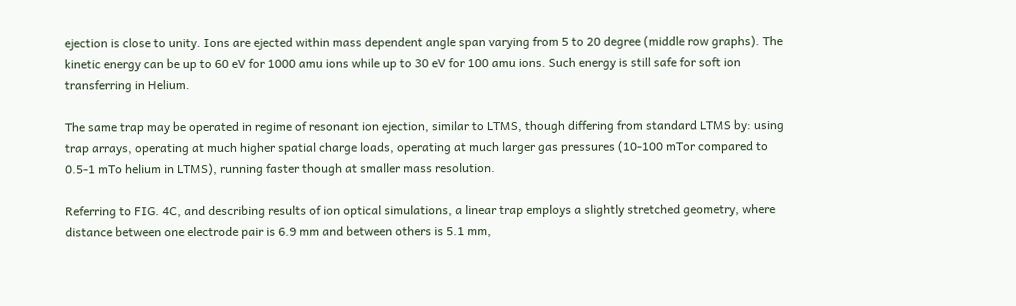ejection is close to unity. Ions are ejected within mass dependent angle span varying from 5 to 20 degree (middle row graphs). The kinetic energy can be up to 60 eV for 1000 amu ions while up to 30 eV for 100 amu ions. Such energy is still safe for soft ion transferring in Helium.

The same trap may be operated in regime of resonant ion ejection, similar to LTMS, though differing from standard LTMS by: using trap arrays, operating at much higher spatial charge loads, operating at much larger gas pressures (10-100 mTor compared to 0.5-1 mTo helium in LTMS), running faster though at smaller mass resolution.

Referring to FIG. 4C, and describing results of ion optical simulations, a linear trap employs a slightly stretched geometry, where distance between one electrode pair is 6.9 mm and between others is 5.1 mm,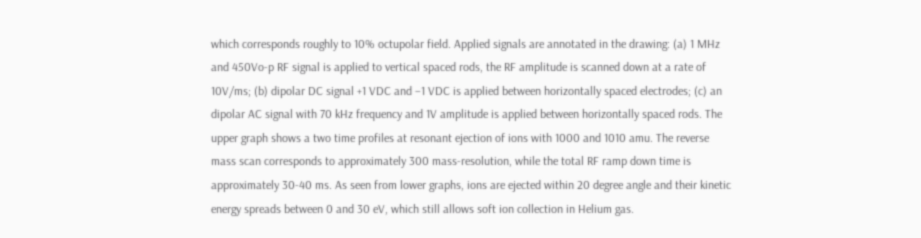which corresponds roughly to 10% octupolar field. Applied signals are annotated in the drawing: (a) 1 MHz and 450Vo-p RF signal is applied to vertical spaced rods, the RF amplitude is scanned down at a rate of 10V/ms; (b) dipolar DC signal +1 VDC and −1 VDC is applied between horizontally spaced electrodes; (c) an dipolar AC signal with 70 kHz frequency and 1V amplitude is applied between horizontally spaced rods. The upper graph shows a two time profiles at resonant ejection of ions with 1000 and 1010 amu. The reverse mass scan corresponds to approximately 300 mass-resolution, while the total RF ramp down time is approximately 30-40 ms. As seen from lower graphs, ions are ejected within 20 degree angle and their kinetic energy spreads between 0 and 30 eV, which still allows soft ion collection in Helium gas.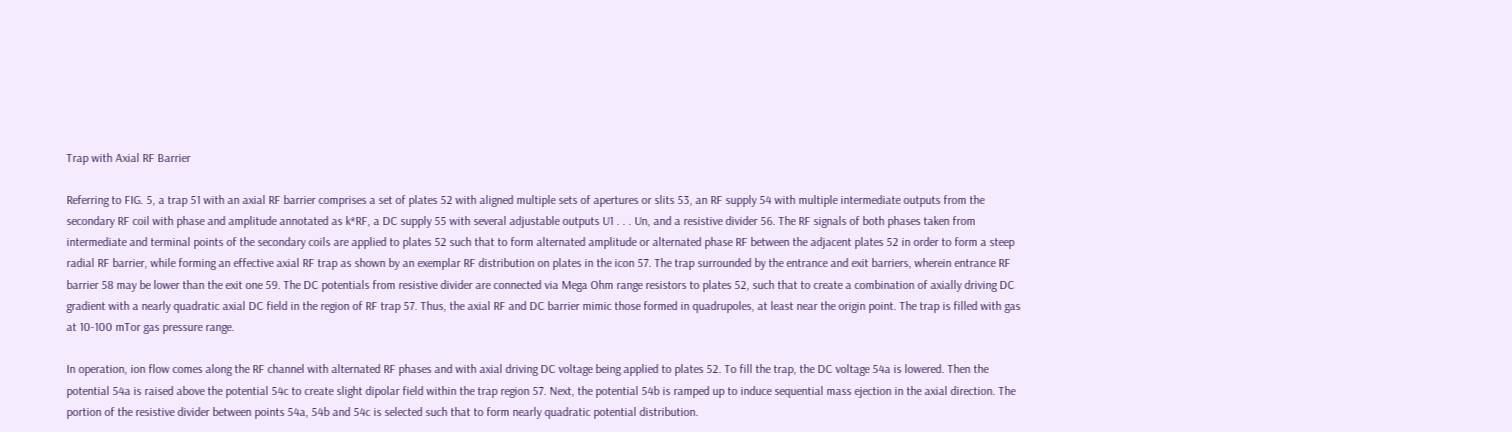Trap with Axial RF Barrier

Referring to FIG. 5, a trap 51 with an axial RF barrier comprises a set of plates 52 with aligned multiple sets of apertures or slits 53, an RF supply 54 with multiple intermediate outputs from the secondary RF coil with phase and amplitude annotated as k*RF, a DC supply 55 with several adjustable outputs U1 . . . Un, and a resistive divider 56. The RF signals of both phases taken from intermediate and terminal points of the secondary coils are applied to plates 52 such that to form alternated amplitude or alternated phase RF between the adjacent plates 52 in order to form a steep radial RF barrier, while forming an effective axial RF trap as shown by an exemplar RF distribution on plates in the icon 57. The trap surrounded by the entrance and exit barriers, wherein entrance RF barrier 58 may be lower than the exit one 59. The DC potentials from resistive divider are connected via Mega Ohm range resistors to plates 52, such that to create a combination of axially driving DC gradient with a nearly quadratic axial DC field in the region of RF trap 57. Thus, the axial RF and DC barrier mimic those formed in quadrupoles, at least near the origin point. The trap is filled with gas at 10-100 mTor gas pressure range.

In operation, ion flow comes along the RF channel with alternated RF phases and with axial driving DC voltage being applied to plates 52. To fill the trap, the DC voltage 54a is lowered. Then the potential 54a is raised above the potential 54c to create slight dipolar field within the trap region 57. Next, the potential 54b is ramped up to induce sequential mass ejection in the axial direction. The portion of the resistive divider between points 54a, 54b and 54c is selected such that to form nearly quadratic potential distribution.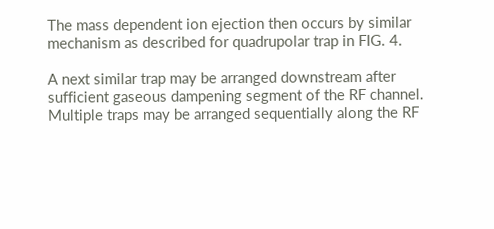The mass dependent ion ejection then occurs by similar mechanism as described for quadrupolar trap in FIG. 4.

A next similar trap may be arranged downstream after sufficient gaseous dampening segment of the RF channel. Multiple traps may be arranged sequentially along the RF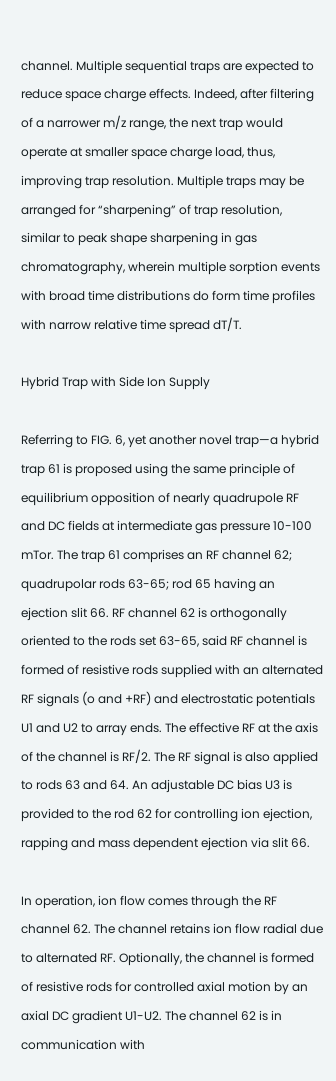channel. Multiple sequential traps are expected to reduce space charge effects. Indeed, after filtering of a narrower m/z range, the next trap would operate at smaller space charge load, thus, improving trap resolution. Multiple traps may be arranged for “sharpening” of trap resolution, similar to peak shape sharpening in gas chromatography, wherein multiple sorption events with broad time distributions do form time profiles with narrow relative time spread dT/T.

Hybrid Trap with Side Ion Supply

Referring to FIG. 6, yet another novel trap—a hybrid trap 61 is proposed using the same principle of equilibrium opposition of nearly quadrupole RF and DC fields at intermediate gas pressure 10-100 mTor. The trap 61 comprises an RF channel 62; quadrupolar rods 63-65; rod 65 having an ejection slit 66. RF channel 62 is orthogonally oriented to the rods set 63-65, said RF channel is formed of resistive rods supplied with an alternated RF signals (o and +RF) and electrostatic potentials U1 and U2 to array ends. The effective RF at the axis of the channel is RF/2. The RF signal is also applied to rods 63 and 64. An adjustable DC bias U3 is provided to the rod 62 for controlling ion ejection, rapping and mass dependent ejection via slit 66.

In operation, ion flow comes through the RF channel 62. The channel retains ion flow radial due to alternated RF. Optionally, the channel is formed of resistive rods for controlled axial motion by an axial DC gradient U1-U2. The channel 62 is in communication with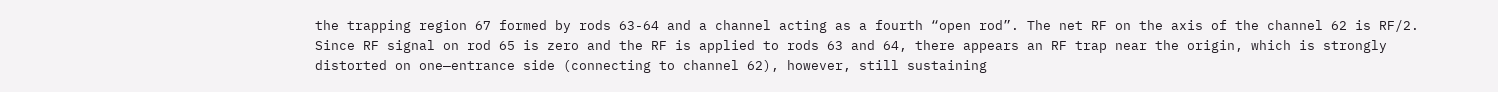the trapping region 67 formed by rods 63-64 and a channel acting as a fourth “open rod”. The net RF on the axis of the channel 62 is RF/2. Since RF signal on rod 65 is zero and the RF is applied to rods 63 and 64, there appears an RF trap near the origin, which is strongly distorted on one—entrance side (connecting to channel 62), however, still sustaining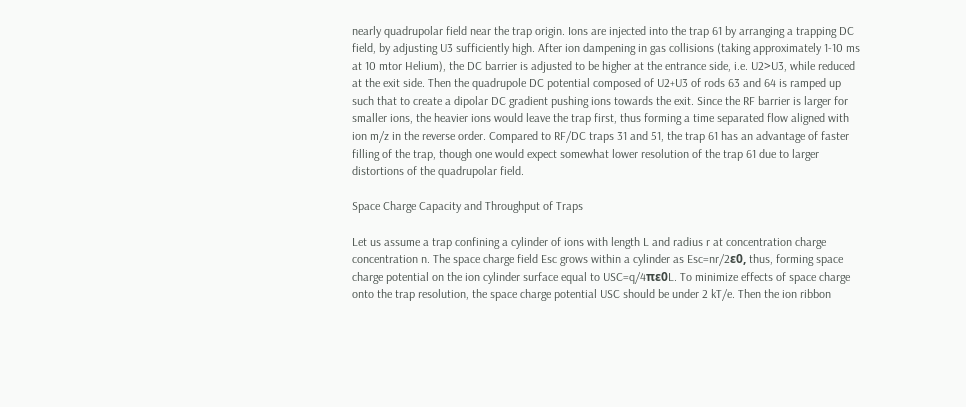nearly quadrupolar field near the trap origin. Ions are injected into the trap 61 by arranging a trapping DC field, by adjusting U3 sufficiently high. After ion dampening in gas collisions (taking approximately 1-10 ms at 10 mtor Helium), the DC barrier is adjusted to be higher at the entrance side, i.e. U2>U3, while reduced at the exit side. Then the quadrupole DC potential composed of U2+U3 of rods 63 and 64 is ramped up such that to create a dipolar DC gradient pushing ions towards the exit. Since the RF barrier is larger for smaller ions, the heavier ions would leave the trap first, thus forming a time separated flow aligned with ion m/z in the reverse order. Compared to RF/DC traps 31 and 51, the trap 61 has an advantage of faster filling of the trap, though one would expect somewhat lower resolution of the trap 61 due to larger distortions of the quadrupolar field.

Space Charge Capacity and Throughput of Traps

Let us assume a trap confining a cylinder of ions with length L and radius r at concentration charge concentration n. The space charge field Esc grows within a cylinder as Esc=nr/2ε0, thus, forming space charge potential on the ion cylinder surface equal to USC=q/4πε0L. To minimize effects of space charge onto the trap resolution, the space charge potential USC should be under 2 kT/e. Then the ion ribbon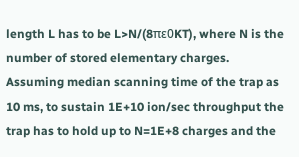length L has to be L>N/(8πε0KT), where N is the number of stored elementary charges. Assuming median scanning time of the trap as 10 ms, to sustain 1E+10 ion/sec throughput the trap has to hold up to N=1E+8 charges and the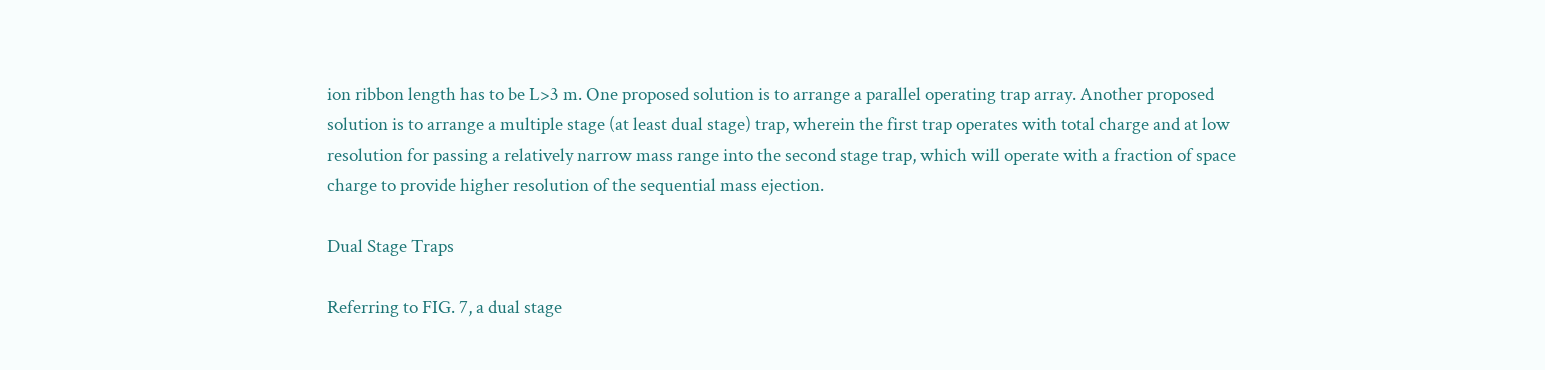ion ribbon length has to be L>3 m. One proposed solution is to arrange a parallel operating trap array. Another proposed solution is to arrange a multiple stage (at least dual stage) trap, wherein the first trap operates with total charge and at low resolution for passing a relatively narrow mass range into the second stage trap, which will operate with a fraction of space charge to provide higher resolution of the sequential mass ejection.

Dual Stage Traps

Referring to FIG. 7, a dual stage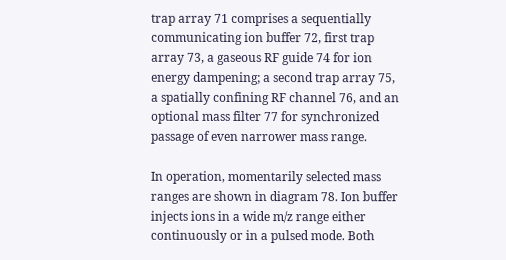trap array 71 comprises a sequentially communicating ion buffer 72, first trap array 73, a gaseous RF guide 74 for ion energy dampening; a second trap array 75, a spatially confining RF channel 76, and an optional mass filter 77 for synchronized passage of even narrower mass range.

In operation, momentarily selected mass ranges are shown in diagram 78. Ion buffer injects ions in a wide m/z range either continuously or in a pulsed mode. Both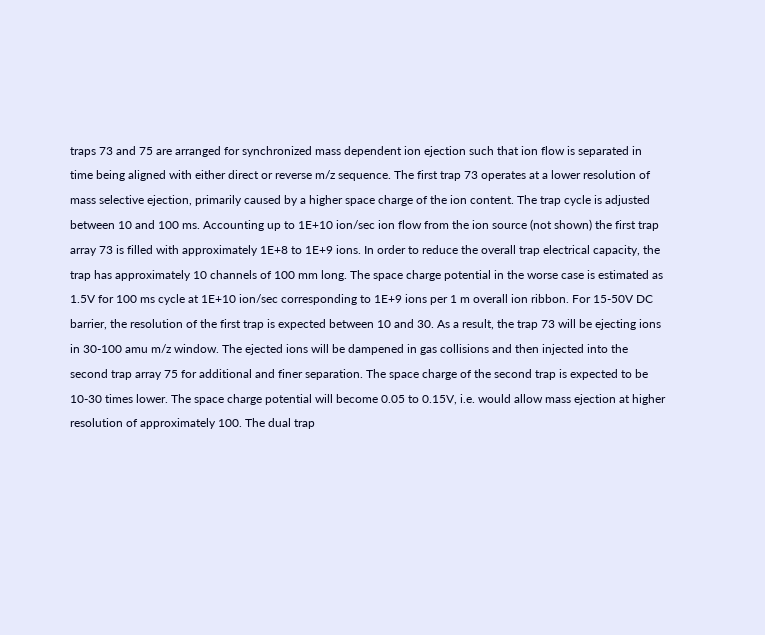traps 73 and 75 are arranged for synchronized mass dependent ion ejection such that ion flow is separated in time being aligned with either direct or reverse m/z sequence. The first trap 73 operates at a lower resolution of mass selective ejection, primarily caused by a higher space charge of the ion content. The trap cycle is adjusted between 10 and 100 ms. Accounting up to 1E+10 ion/sec ion flow from the ion source (not shown) the first trap array 73 is filled with approximately 1E+8 to 1E+9 ions. In order to reduce the overall trap electrical capacity, the trap has approximately 10 channels of 100 mm long. The space charge potential in the worse case is estimated as 1.5V for 100 ms cycle at 1E+10 ion/sec corresponding to 1E+9 ions per 1 m overall ion ribbon. For 15-50V DC barrier, the resolution of the first trap is expected between 10 and 30. As a result, the trap 73 will be ejecting ions in 30-100 amu m/z window. The ejected ions will be dampened in gas collisions and then injected into the second trap array 75 for additional and finer separation. The space charge of the second trap is expected to be 10-30 times lower. The space charge potential will become 0.05 to 0.15V, i.e. would allow mass ejection at higher resolution of approximately 100. The dual trap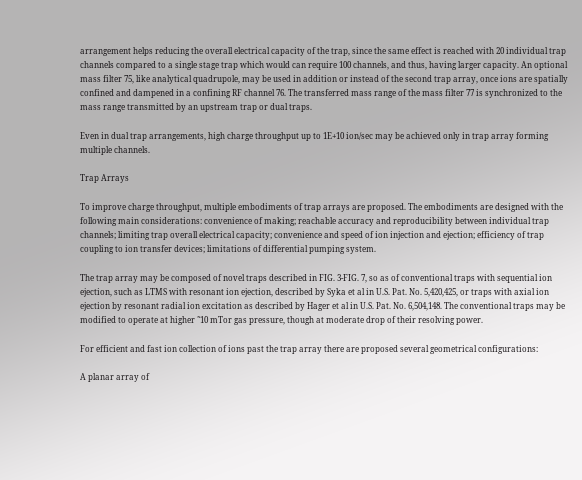arrangement helps reducing the overall electrical capacity of the trap, since the same effect is reached with 20 individual trap channels compared to a single stage trap which would can require 100 channels, and thus, having larger capacity. An optional mass filter 75, like analytical quadrupole, may be used in addition or instead of the second trap array, once ions are spatially confined and dampened in a confining RF channel 76. The transferred mass range of the mass filter 77 is synchronized to the mass range transmitted by an upstream trap or dual traps.

Even in dual trap arrangements, high charge throughput up to 1E+10 ion/sec may be achieved only in trap array forming multiple channels.

Trap Arrays

To improve charge throughput, multiple embodiments of trap arrays are proposed. The embodiments are designed with the following main considerations: convenience of making; reachable accuracy and reproducibility between individual trap channels; limiting trap overall electrical capacity; convenience and speed of ion injection and ejection; efficiency of trap coupling to ion transfer devices; limitations of differential pumping system.

The trap array may be composed of novel traps described in FIG. 3-FIG. 7, so as of conventional traps with sequential ion ejection, such as LTMS with resonant ion ejection, described by Syka et al in U.S. Pat. No. 5,420,425, or traps with axial ion ejection by resonant radial ion excitation as described by Hager et al in U.S. Pat. No. 6,504,148. The conventional traps may be modified to operate at higher ˜10 mTor gas pressure, though at moderate drop of their resolving power.

For efficient and fast ion collection of ions past the trap array there are proposed several geometrical configurations:

A planar array of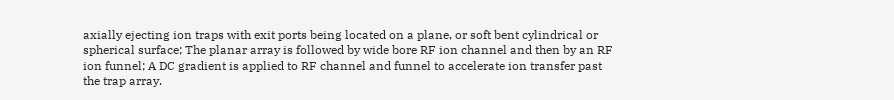axially ejecting ion traps with exit ports being located on a plane, or soft bent cylindrical or spherical surface; The planar array is followed by wide bore RF ion channel and then by an RF ion funnel; A DC gradient is applied to RF channel and funnel to accelerate ion transfer past the trap array.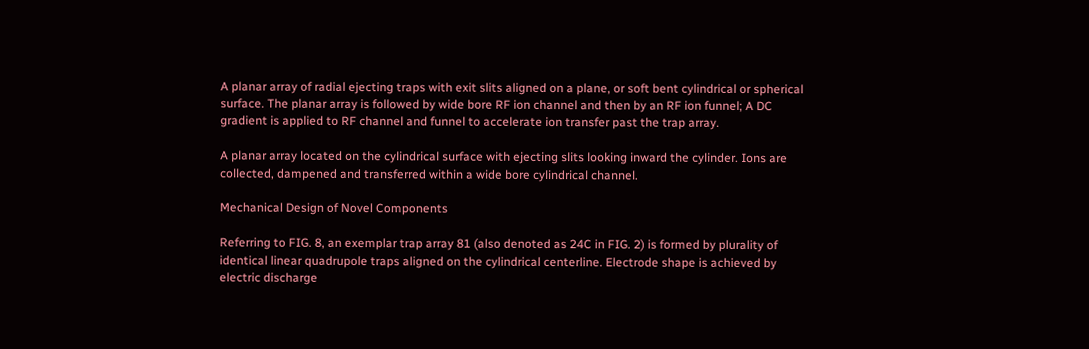A planar array of radial ejecting traps with exit slits aligned on a plane, or soft bent cylindrical or spherical surface. The planar array is followed by wide bore RF ion channel and then by an RF ion funnel; A DC gradient is applied to RF channel and funnel to accelerate ion transfer past the trap array.

A planar array located on the cylindrical surface with ejecting slits looking inward the cylinder. Ions are collected, dampened and transferred within a wide bore cylindrical channel.

Mechanical Design of Novel Components

Referring to FIG. 8, an exemplar trap array 81 (also denoted as 24C in FIG. 2) is formed by plurality of identical linear quadrupole traps aligned on the cylindrical centerline. Electrode shape is achieved by electric discharge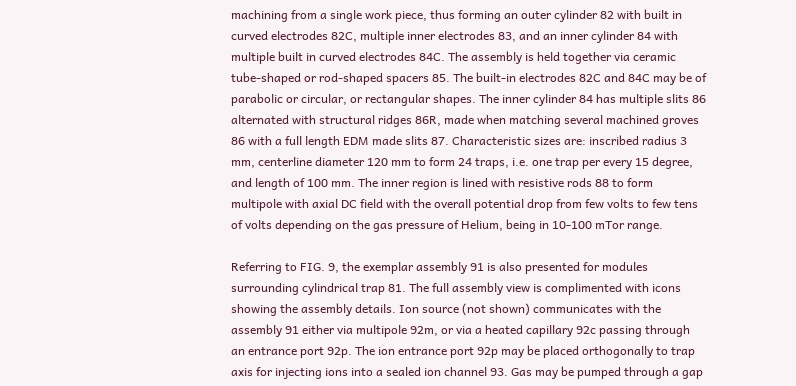machining from a single work piece, thus forming an outer cylinder 82 with built in curved electrodes 82C, multiple inner electrodes 83, and an inner cylinder 84 with multiple built in curved electrodes 84C. The assembly is held together via ceramic tube-shaped or rod-shaped spacers 85. The built-in electrodes 82C and 84C may be of parabolic or circular, or rectangular shapes. The inner cylinder 84 has multiple slits 86 alternated with structural ridges 86R, made when matching several machined groves 86 with a full length EDM made slits 87. Characteristic sizes are: inscribed radius 3 mm, centerline diameter 120 mm to form 24 traps, i.e. one trap per every 15 degree, and length of 100 mm. The inner region is lined with resistive rods 88 to form multipole with axial DC field with the overall potential drop from few volts to few tens of volts depending on the gas pressure of Helium, being in 10-100 mTor range.

Referring to FIG. 9, the exemplar assembly 91 is also presented for modules surrounding cylindrical trap 81. The full assembly view is complimented with icons showing the assembly details. Ion source (not shown) communicates with the assembly 91 either via multipole 92m, or via a heated capillary 92c passing through an entrance port 92p. The ion entrance port 92p may be placed orthogonally to trap axis for injecting ions into a sealed ion channel 93. Gas may be pumped through a gap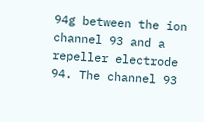94g between the ion channel 93 and a repeller electrode 94. The channel 93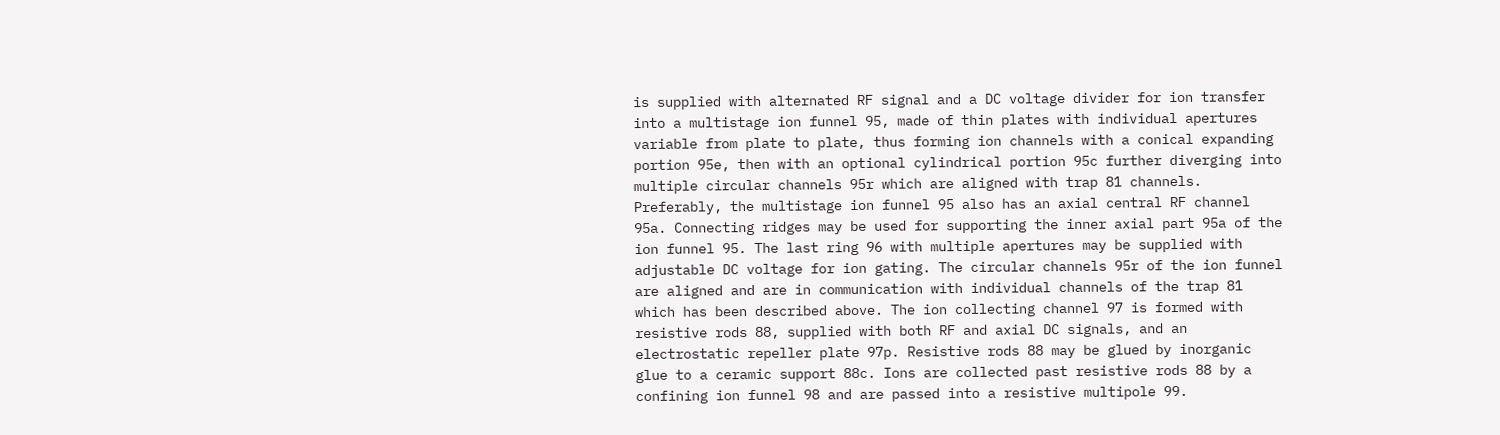is supplied with alternated RF signal and a DC voltage divider for ion transfer into a multistage ion funnel 95, made of thin plates with individual apertures variable from plate to plate, thus forming ion channels with a conical expanding portion 95e, then with an optional cylindrical portion 95c further diverging into multiple circular channels 95r which are aligned with trap 81 channels. Preferably, the multistage ion funnel 95 also has an axial central RF channel 95a. Connecting ridges may be used for supporting the inner axial part 95a of the ion funnel 95. The last ring 96 with multiple apertures may be supplied with adjustable DC voltage for ion gating. The circular channels 95r of the ion funnel are aligned and are in communication with individual channels of the trap 81 which has been described above. The ion collecting channel 97 is formed with resistive rods 88, supplied with both RF and axial DC signals, and an electrostatic repeller plate 97p. Resistive rods 88 may be glued by inorganic glue to a ceramic support 88c. Ions are collected past resistive rods 88 by a confining ion funnel 98 and are passed into a resistive multipole 99.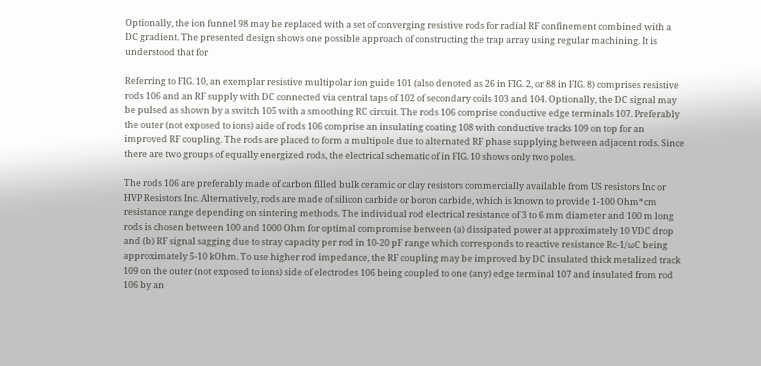Optionally, the ion funnel 98 may be replaced with a set of converging resistive rods for radial RF confinement combined with a DC gradient. The presented design shows one possible approach of constructing the trap array using regular machining. It is understood that for

Referring to FIG. 10, an exemplar resistive multipolar ion guide 101 (also denoted as 26 in FIG. 2, or 88 in FIG. 8) comprises resistive rods 106 and an RF supply with DC connected via central taps of 102 of secondary coils 103 and 104. Optionally, the DC signal may be pulsed as shown by a switch 105 with a smoothing RC circuit. The rods 106 comprise conductive edge terminals 107. Preferably the outer (not exposed to ions) aide of rods 106 comprise an insulating coating 108 with conductive tracks 109 on top for an improved RF coupling. The rods are placed to form a multipole due to alternated RF phase supplying between adjacent rods. Since there are two groups of equally energized rods, the electrical schematic of in FIG. 10 shows only two poles.

The rods 106 are preferably made of carbon filled bulk ceramic or clay resistors commercially available from US resistors Inc or HVP Resistors Inc. Alternatively, rods are made of silicon carbide or boron carbide, which is known to provide 1-100 Ohm*cm resistance range depending on sintering methods. The individual rod electrical resistance of 3 to 6 mm diameter and 100 m long rods is chosen between 100 and 1000 Ohm for optimal compromise between (a) dissipated power at approximately 10 VDC drop and (b) RF signal sagging due to stray capacity per rod in 10-20 pF range which corresponds to reactive resistance Rc-1/ωC being approximately 5-10 kOhm. To use higher rod impedance, the RF coupling may be improved by DC insulated thick metalized track 109 on the outer (not exposed to ions) side of electrodes 106 being coupled to one (any) edge terminal 107 and insulated from rod 106 by an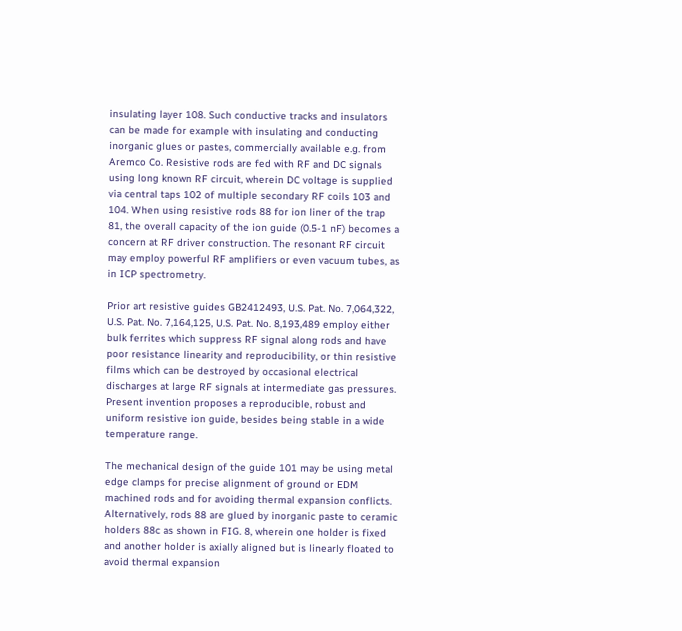insulating layer 108. Such conductive tracks and insulators can be made for example with insulating and conducting inorganic glues or pastes, commercially available e.g. from Aremco Co. Resistive rods are fed with RF and DC signals using long known RF circuit, wherein DC voltage is supplied via central taps 102 of multiple secondary RF coils 103 and 104. When using resistive rods 88 for ion liner of the trap 81, the overall capacity of the ion guide (0.5-1 nF) becomes a concern at RF driver construction. The resonant RF circuit may employ powerful RF amplifiers or even vacuum tubes, as in ICP spectrometry.

Prior art resistive guides GB2412493, U.S. Pat. No. 7,064,322, U.S. Pat. No. 7,164,125, U.S. Pat. No. 8,193,489 employ either bulk ferrites which suppress RF signal along rods and have poor resistance linearity and reproducibility, or thin resistive films which can be destroyed by occasional electrical discharges at large RF signals at intermediate gas pressures. Present invention proposes a reproducible, robust and uniform resistive ion guide, besides being stable in a wide temperature range.

The mechanical design of the guide 101 may be using metal edge clamps for precise alignment of ground or EDM machined rods and for avoiding thermal expansion conflicts. Alternatively, rods 88 are glued by inorganic paste to ceramic holders 88c as shown in FIG. 8, wherein one holder is fixed and another holder is axially aligned but is linearly floated to avoid thermal expansion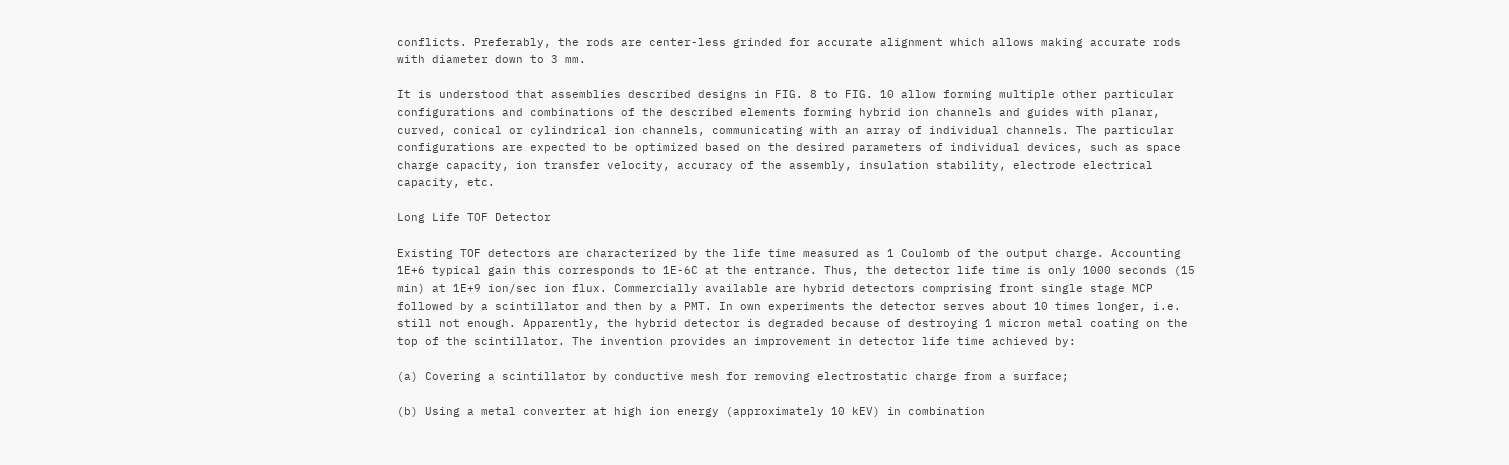conflicts. Preferably, the rods are center-less grinded for accurate alignment which allows making accurate rods with diameter down to 3 mm.

It is understood that assemblies described designs in FIG. 8 to FIG. 10 allow forming multiple other particular configurations and combinations of the described elements forming hybrid ion channels and guides with planar, curved, conical or cylindrical ion channels, communicating with an array of individual channels. The particular configurations are expected to be optimized based on the desired parameters of individual devices, such as space charge capacity, ion transfer velocity, accuracy of the assembly, insulation stability, electrode electrical capacity, etc.

Long Life TOF Detector

Existing TOF detectors are characterized by the life time measured as 1 Coulomb of the output charge. Accounting 1E+6 typical gain this corresponds to 1E-6C at the entrance. Thus, the detector life time is only 1000 seconds (15 min) at 1E+9 ion/sec ion flux. Commercially available are hybrid detectors comprising front single stage MCP followed by a scintillator and then by a PMT. In own experiments the detector serves about 10 times longer, i.e. still not enough. Apparently, the hybrid detector is degraded because of destroying 1 micron metal coating on the top of the scintillator. The invention provides an improvement in detector life time achieved by:

(a) Covering a scintillator by conductive mesh for removing electrostatic charge from a surface;

(b) Using a metal converter at high ion energy (approximately 10 kEV) in combination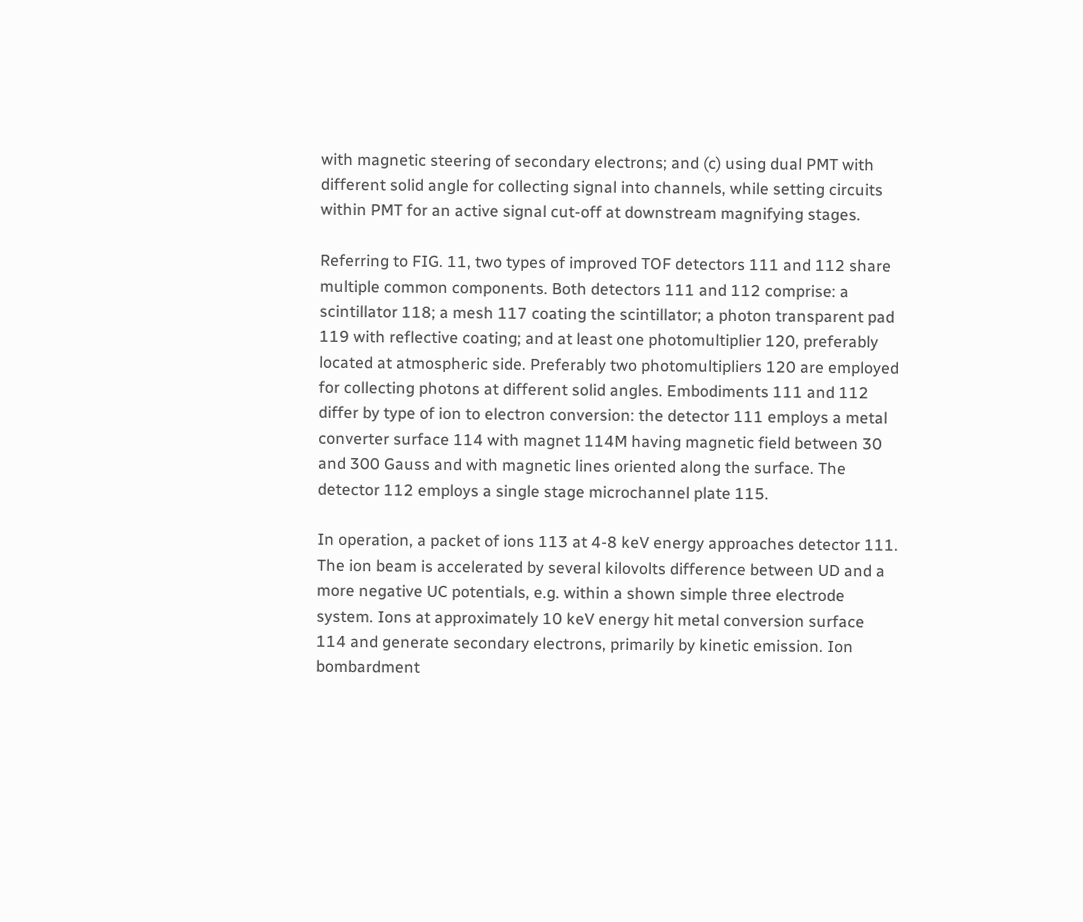with magnetic steering of secondary electrons; and (c) using dual PMT with different solid angle for collecting signal into channels, while setting circuits within PMT for an active signal cut-off at downstream magnifying stages.

Referring to FIG. 11, two types of improved TOF detectors 111 and 112 share multiple common components. Both detectors 111 and 112 comprise: a scintillator 118; a mesh 117 coating the scintillator; a photon transparent pad 119 with reflective coating; and at least one photomultiplier 120, preferably located at atmospheric side. Preferably two photomultipliers 120 are employed for collecting photons at different solid angles. Embodiments 111 and 112 differ by type of ion to electron conversion: the detector 111 employs a metal converter surface 114 with magnet 114M having magnetic field between 30 and 300 Gauss and with magnetic lines oriented along the surface. The detector 112 employs a single stage microchannel plate 115.

In operation, a packet of ions 113 at 4-8 keV energy approaches detector 111. The ion beam is accelerated by several kilovolts difference between UD and a more negative UC potentials, e.g. within a shown simple three electrode system. Ions at approximately 10 keV energy hit metal conversion surface 114 and generate secondary electrons, primarily by kinetic emission. Ion bombardment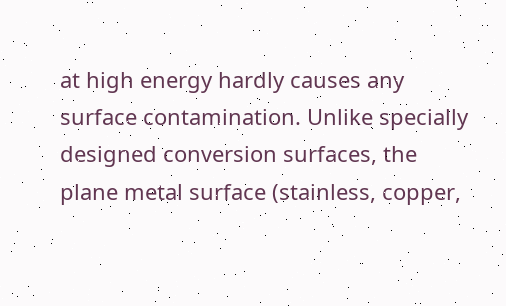at high energy hardly causes any surface contamination. Unlike specially designed conversion surfaces, the plane metal surface (stainless, copper,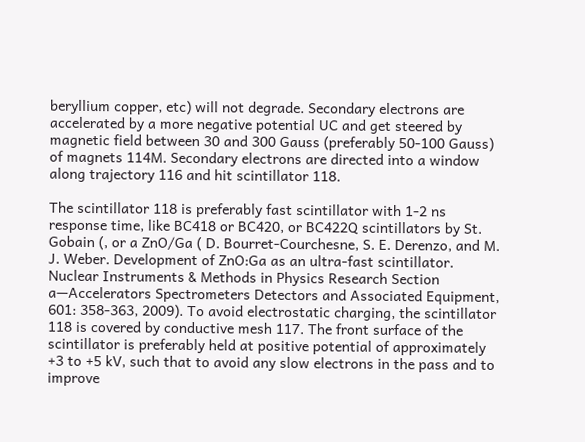beryllium copper, etc) will not degrade. Secondary electrons are accelerated by a more negative potential UC and get steered by magnetic field between 30 and 300 Gauss (preferably 50-100 Gauss) of magnets 114M. Secondary electrons are directed into a window along trajectory 116 and hit scintillator 118.

The scintillator 118 is preferably fast scintillator with 1-2 ns response time, like BC418 or BC420, or BC422Q scintillators by St. Gobain (, or a ZnO/Ga ( D. Bourret-Courchesne, S. E. Derenzo, and M. J. Weber. Development of ZnO:Ga as an ultra-fast scintillator. Nuclear Instruments & Methods in Physics Research Section a—Accelerators Spectrometers Detectors and Associated Equipment, 601: 358-363, 2009). To avoid electrostatic charging, the scintillator 118 is covered by conductive mesh 117. The front surface of the scintillator is preferably held at positive potential of approximately +3 to +5 kV, such that to avoid any slow electrons in the pass and to improve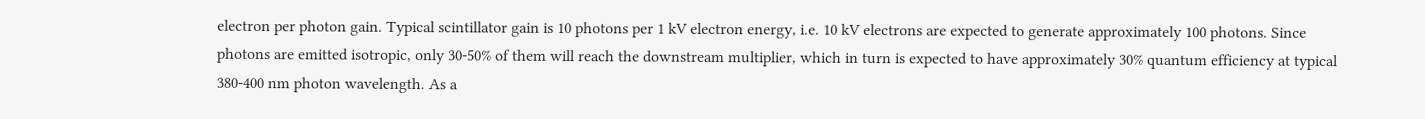electron per photon gain. Typical scintillator gain is 10 photons per 1 kV electron energy, i.e. 10 kV electrons are expected to generate approximately 100 photons. Since photons are emitted isotropic, only 30-50% of them will reach the downstream multiplier, which in turn is expected to have approximately 30% quantum efficiency at typical 380-400 nm photon wavelength. As a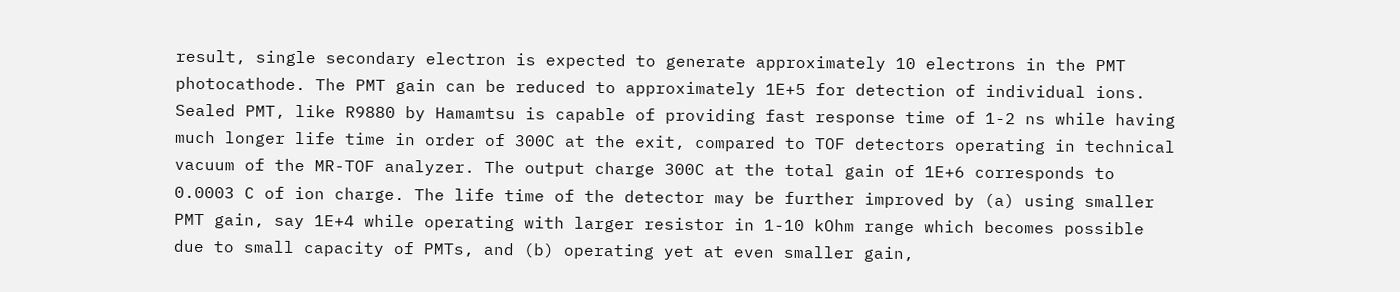result, single secondary electron is expected to generate approximately 10 electrons in the PMT photocathode. The PMT gain can be reduced to approximately 1E+5 for detection of individual ions. Sealed PMT, like R9880 by Hamamtsu is capable of providing fast response time of 1-2 ns while having much longer life time in order of 300C at the exit, compared to TOF detectors operating in technical vacuum of the MR-TOF analyzer. The output charge 300C at the total gain of 1E+6 corresponds to 0.0003 C of ion charge. The life time of the detector may be further improved by (a) using smaller PMT gain, say 1E+4 while operating with larger resistor in 1-10 kOhm range which becomes possible due to small capacity of PMTs, and (b) operating yet at even smaller gain,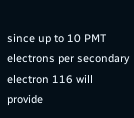since up to 10 PMT electrons per secondary electron 116 will provide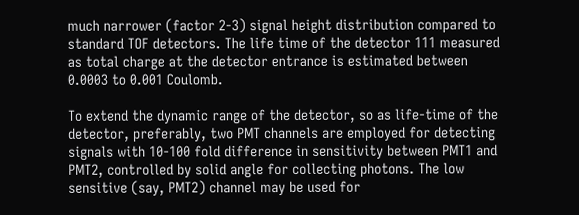much narrower (factor 2-3) signal height distribution compared to standard TOF detectors. The life time of the detector 111 measured as total charge at the detector entrance is estimated between 0.0003 to 0.001 Coulomb.

To extend the dynamic range of the detector, so as life-time of the detector, preferably, two PMT channels are employed for detecting signals with 10-100 fold difference in sensitivity between PMT1 and PMT2, controlled by solid angle for collecting photons. The low sensitive (say, PMT2) channel may be used for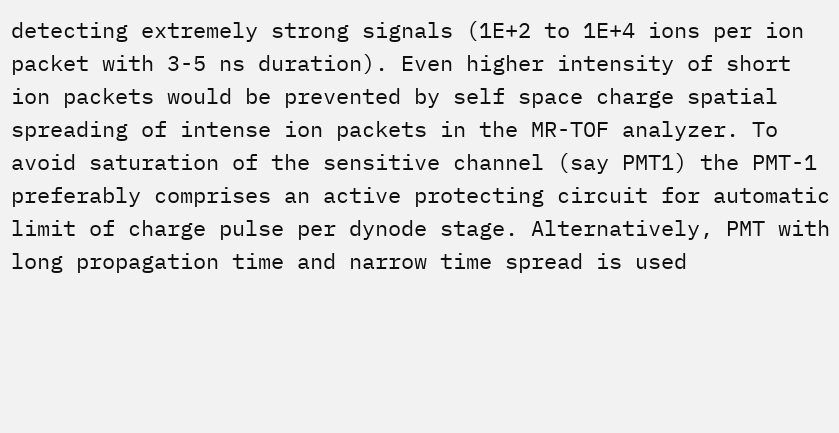detecting extremely strong signals (1E+2 to 1E+4 ions per ion packet with 3-5 ns duration). Even higher intensity of short ion packets would be prevented by self space charge spatial spreading of intense ion packets in the MR-TOF analyzer. To avoid saturation of the sensitive channel (say PMT1) the PMT-1 preferably comprises an active protecting circuit for automatic limit of charge pulse per dynode stage. Alternatively, PMT with long propagation time and narrow time spread is used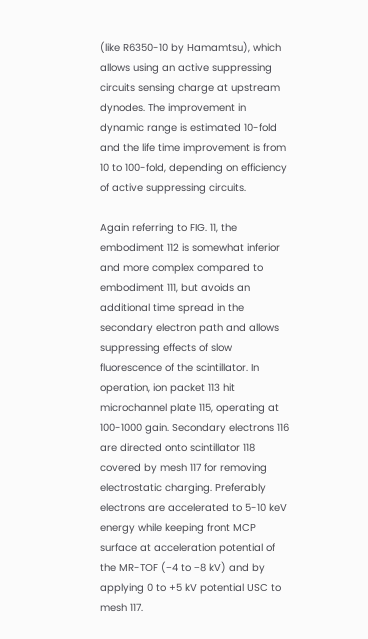(like R6350-10 by Hamamtsu), which allows using an active suppressing circuits sensing charge at upstream dynodes. The improvement in dynamic range is estimated 10-fold and the life time improvement is from 10 to 100-fold, depending on efficiency of active suppressing circuits.

Again referring to FIG. 11, the embodiment 112 is somewhat inferior and more complex compared to embodiment 111, but avoids an additional time spread in the secondary electron path and allows suppressing effects of slow fluorescence of the scintillator. In operation, ion packet 113 hit microchannel plate 115, operating at 100-1000 gain. Secondary electrons 116 are directed onto scintillator 118 covered by mesh 117 for removing electrostatic charging. Preferably electrons are accelerated to 5-10 keV energy while keeping front MCP surface at acceleration potential of the MR-TOF (−4 to −8 kV) and by applying 0 to +5 kV potential USC to mesh 117.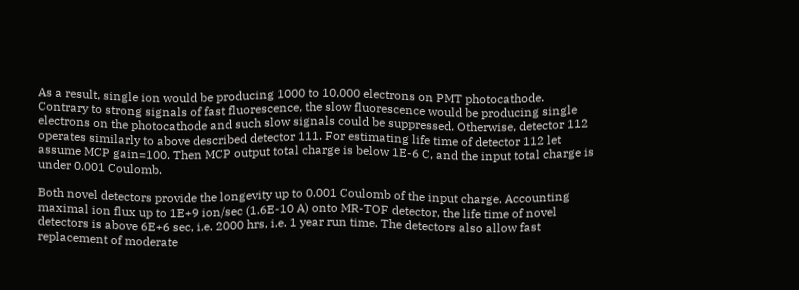As a result, single ion would be producing 1000 to 10,000 electrons on PMT photocathode. Contrary to strong signals of fast fluorescence, the slow fluorescence would be producing single electrons on the photocathode and such slow signals could be suppressed. Otherwise, detector 112 operates similarly to above described detector 111. For estimating life time of detector 112 let assume MCP gain=100. Then MCP output total charge is below 1E-6 C, and the input total charge is under 0.001 Coulomb.

Both novel detectors provide the longevity up to 0.001 Coulomb of the input charge. Accounting maximal ion flux up to 1E+9 ion/sec (1.6E-10 A) onto MR-TOF detector, the life time of novel detectors is above 6E+6 sec, i.e. 2000 hrs, i.e. 1 year run time. The detectors also allow fast replacement of moderate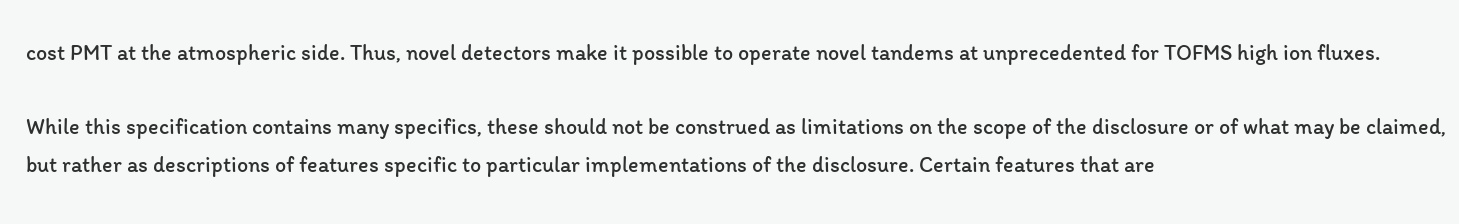cost PMT at the atmospheric side. Thus, novel detectors make it possible to operate novel tandems at unprecedented for TOFMS high ion fluxes.

While this specification contains many specifics, these should not be construed as limitations on the scope of the disclosure or of what may be claimed, but rather as descriptions of features specific to particular implementations of the disclosure. Certain features that are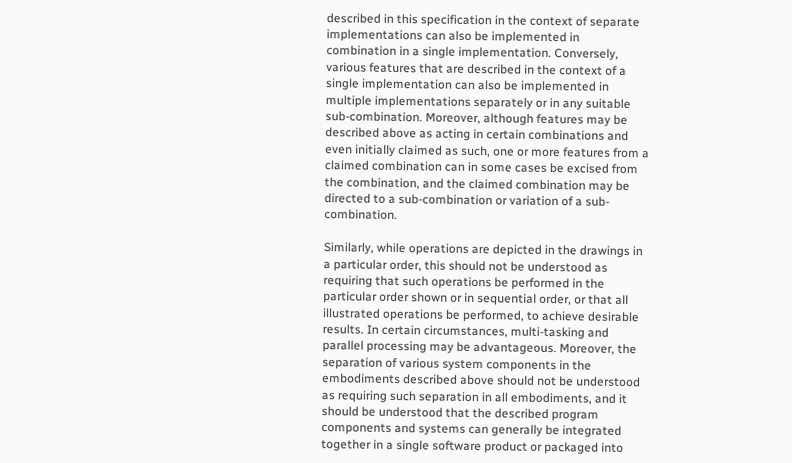described in this specification in the context of separate implementations can also be implemented in combination in a single implementation. Conversely, various features that are described in the context of a single implementation can also be implemented in multiple implementations separately or in any suitable sub-combination. Moreover, although features may be described above as acting in certain combinations and even initially claimed as such, one or more features from a claimed combination can in some cases be excised from the combination, and the claimed combination may be directed to a sub-combination or variation of a sub-combination.

Similarly, while operations are depicted in the drawings in a particular order, this should not be understood as requiring that such operations be performed in the particular order shown or in sequential order, or that all illustrated operations be performed, to achieve desirable results. In certain circumstances, multi-tasking and parallel processing may be advantageous. Moreover, the separation of various system components in the embodiments described above should not be understood as requiring such separation in all embodiments, and it should be understood that the described program components and systems can generally be integrated together in a single software product or packaged into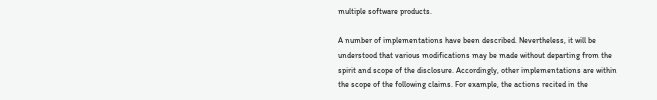multiple software products.

A number of implementations have been described. Nevertheless, it will be understood that various modifications may be made without departing from the spirit and scope of the disclosure. Accordingly, other implementations are within the scope of the following claims. For example, the actions recited in the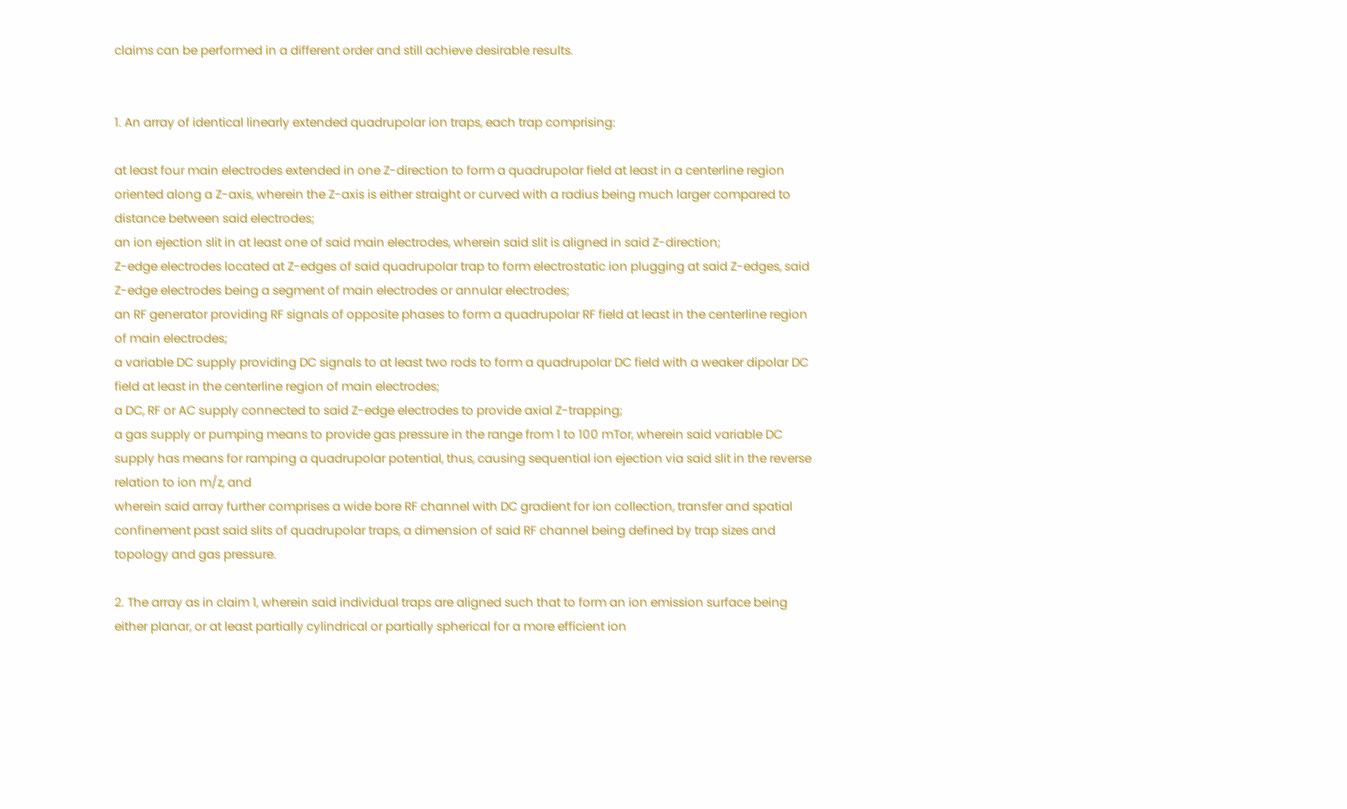claims can be performed in a different order and still achieve desirable results.


1. An array of identical linearly extended quadrupolar ion traps, each trap comprising:

at least four main electrodes extended in one Z-direction to form a quadrupolar field at least in a centerline region oriented along a Z-axis, wherein the Z-axis is either straight or curved with a radius being much larger compared to distance between said electrodes;
an ion ejection slit in at least one of said main electrodes, wherein said slit is aligned in said Z-direction;
Z-edge electrodes located at Z-edges of said quadrupolar trap to form electrostatic ion plugging at said Z-edges, said Z-edge electrodes being a segment of main electrodes or annular electrodes;
an RF generator providing RF signals of opposite phases to form a quadrupolar RF field at least in the centerline region of main electrodes;
a variable DC supply providing DC signals to at least two rods to form a quadrupolar DC field with a weaker dipolar DC field at least in the centerline region of main electrodes;
a DC, RF or AC supply connected to said Z-edge electrodes to provide axial Z-trapping;
a gas supply or pumping means to provide gas pressure in the range from 1 to 100 mTor, wherein said variable DC supply has means for ramping a quadrupolar potential, thus, causing sequential ion ejection via said slit in the reverse relation to ion m/z, and
wherein said array further comprises a wide bore RF channel with DC gradient for ion collection, transfer and spatial confinement past said slits of quadrupolar traps, a dimension of said RF channel being defined by trap sizes and topology and gas pressure.

2. The array as in claim 1, wherein said individual traps are aligned such that to form an ion emission surface being either planar, or at least partially cylindrical or partially spherical for a more efficient ion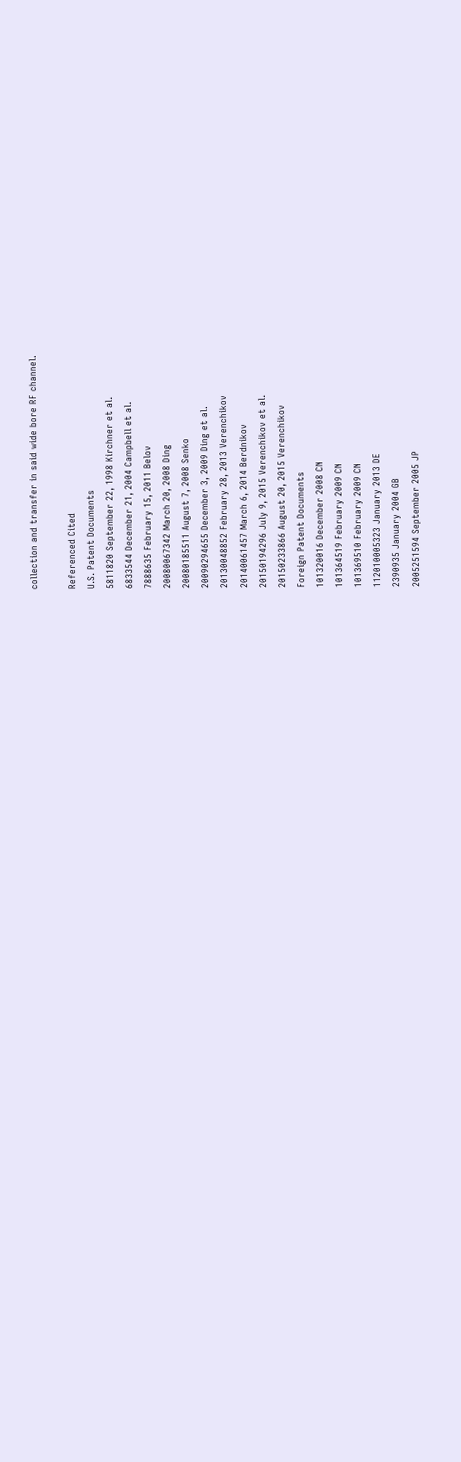collection and transfer in said wide bore RF channel.

Referenced Cited
U.S. Patent Documents
5811820 September 22, 1998 Kirchner et al.
6833544 December 21, 2004 Campbell et al.
7888635 February 15, 2011 Belov
20080067342 March 20, 2008 Ding
20080185511 August 7, 2008 Senko
20090294655 December 3, 2009 Ding et al.
20130048852 February 28, 2013 Verenchikov
20140061457 March 6, 2014 Berdnikov
20150194296 July 9, 2015 Verenchikov et al.
20150233866 August 20, 2015 Verenchikov
Foreign Patent Documents
101320016 December 2008 CN
101364519 February 2009 CN
101369510 February 2009 CN
112010005323 January 2013 DE
2390935 January 2004 GB
2005251594 September 2005 JP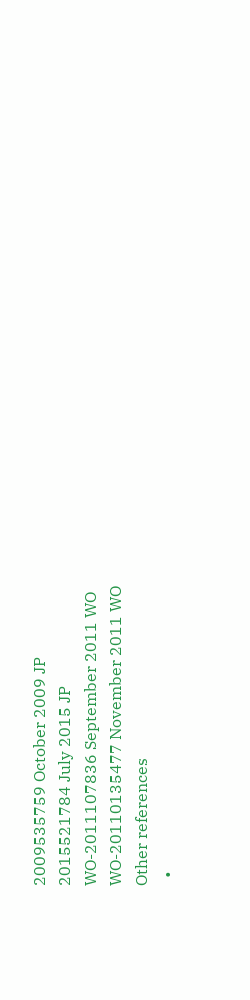2009535759 October 2009 JP
2015521784 July 2015 JP
WO-2011107836 September 2011 WO
WO-20110135477 November 2011 WO
Other references
  •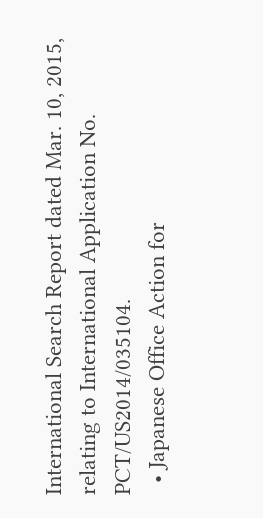International Search Report dated Mar. 10, 2015, relating to International Application No. PCT/US2014/035104.
  • Japanese Office Action for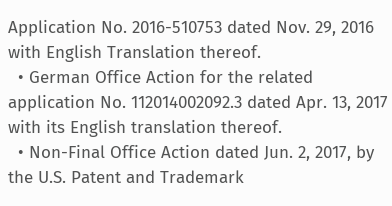Application No. 2016-510753 dated Nov. 29, 2016 with English Translation thereof.
  • German Office Action for the related application No. 112014002092.3 dated Apr. 13, 2017 with its English translation thereof.
  • Non-Final Office Action dated Jun. 2, 2017, by the U.S. Patent and Trademark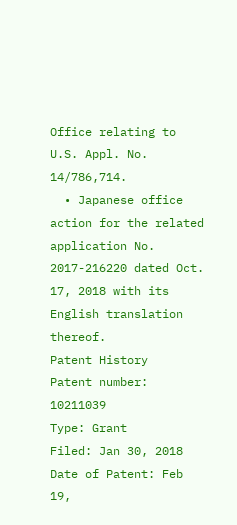Office relating to U.S. Appl. No. 14/786,714.
  • Japanese office action for the related application No. 2017-216220 dated Oct. 17, 2018 with its English translation thereof.
Patent History
Patent number: 10211039
Type: Grant
Filed: Jan 30, 2018
Date of Patent: Feb 19,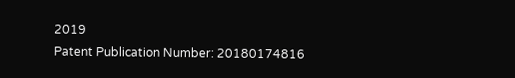2019
Patent Publication Number: 20180174816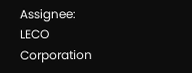Assignee: LECO Corporation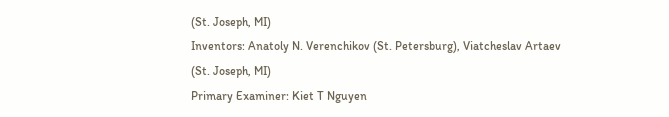(St. Joseph, MI)
Inventors: Anatoly N. Verenchikov (St. Petersburg), Viatcheslav Artaev (St. Joseph, MI)
Primary Examiner: Kiet T Nguyen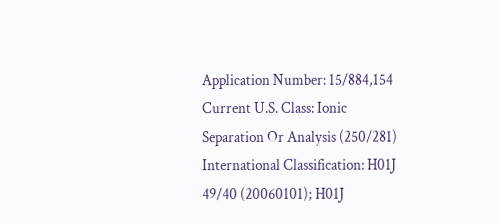Application Number: 15/884,154
Current U.S. Class: Ionic Separation Or Analysis (250/281)
International Classification: H01J 49/40 (20060101); H01J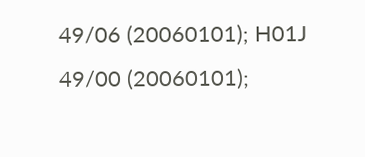49/06 (20060101); H01J 49/00 (20060101);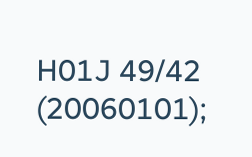H01J 49/42 (20060101);